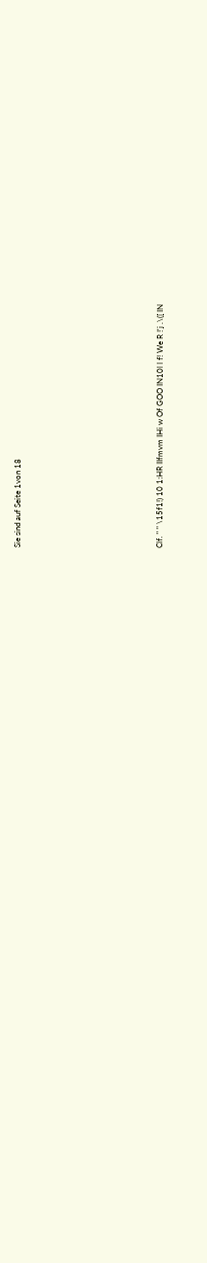Sie sind auf Seite 1von 18








Clf. " " \15f1!) 10 1:HR IIfmvm IHi w Of GOO IN10l l f! We R !'j .\([ IN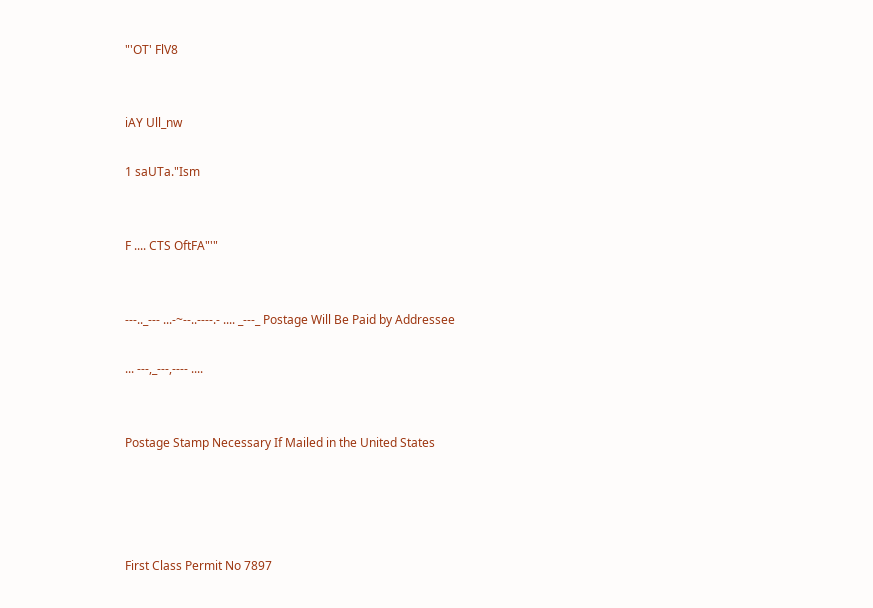"'OT' FlV8


iAY Ull_nw

1 saUTa."Ism


F .... CTS OftFA"'"


---.._--- ...-~--..----.- .... _---_ Postage Will Be Paid by Addressee

... ---,_---,---- ....


Postage Stamp Necessary If Mailed in the United States




First Class Permit No 7897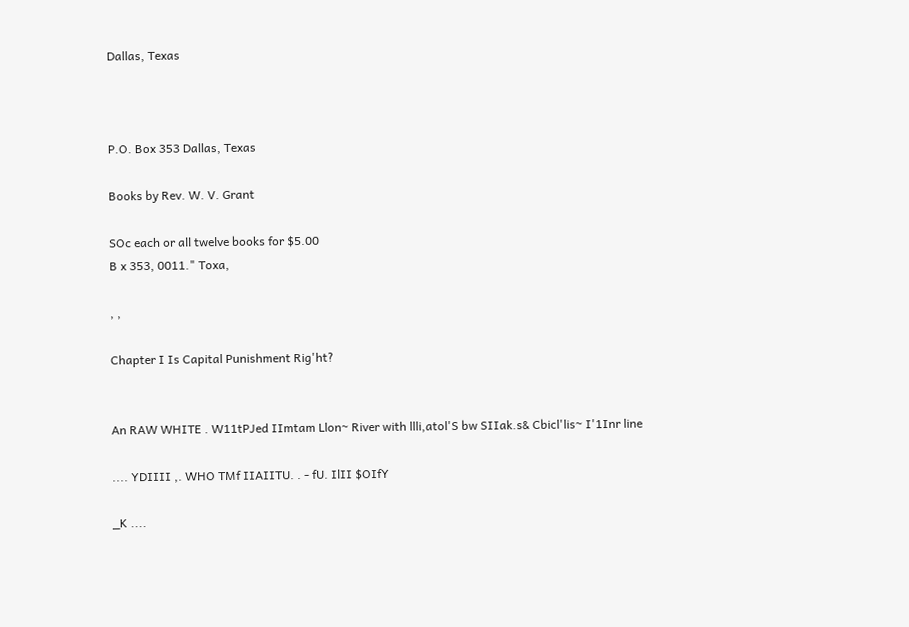Dallas, Texas



P.O. Box 353 Dallas, Texas

Books by Rev. W. V. Grant

SOc each or all twelve books for $5.00
B x 353, 0011." Toxa,

, ,

Chapter I Is Capital Punishment Rig'ht?


An RAW WHITE . W11tPJed IImtam Llon~ River with llli,atol'S bw SIIak.s& Cbicl'lis~ I'1Inr line

.... YDIIII ,. WHO TMf IIAIITU. . - fU. IlII $OIfY

_K ....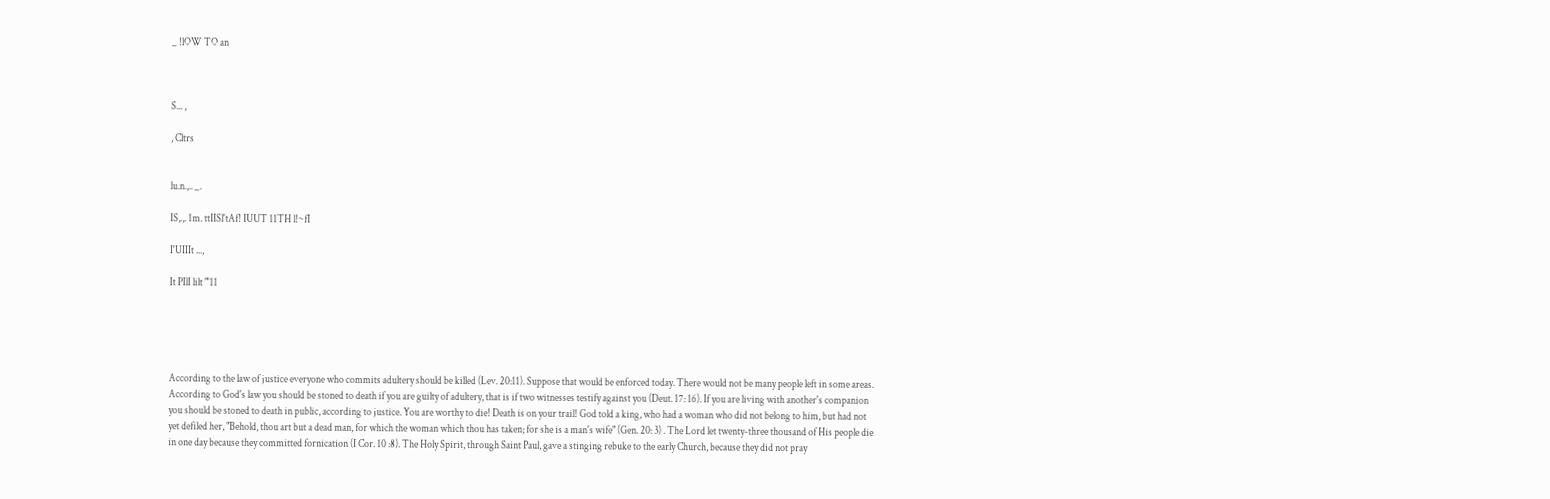_ !lOW TO an



S... ,

, Cltrs


lu.n.,.. _.

IS,.,. 1m. ttIISl'tAf! IUUT 11TH l!~fI

I'UIIIt ...,

It PIlI lilt "'11





According to the law of justice everyone who commits adultery should be killed (Lev. 20:11). Suppose that would be enforced today. There would not be many people left in some areas. According to God's law you should be stoned to death if you are guilty of adultery, that is if two witnesses testify against you (Deut. 17: 16). If you are living with another's companion you should be stoned to death in public, according to justice. You are worthy to die! Death is on your trail! God told a king, who had a woman who did not belong to him, but had not yet defiled her, "Behold, thou art but a dead man, for which the woman which thou has taken; for she is a man's wife" (Gen. 20: 3) . The Lord let twenty-three thousand of His people die in one day because they committed fornication (I Cor. 10 :8). The Holy Spirit, through Saint Paul, gave a stinging rebuke to the early Church, because they did not pray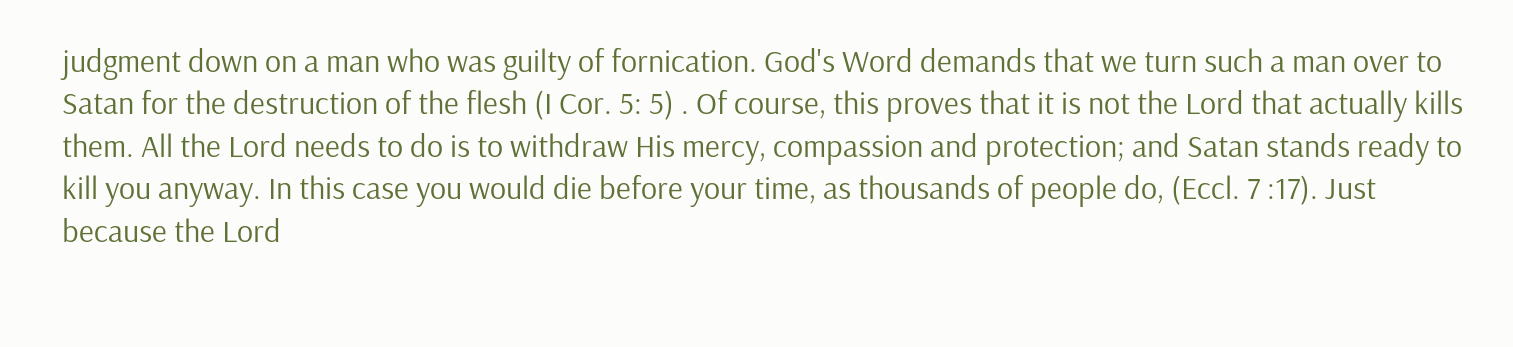judgment down on a man who was guilty of fornication. God's Word demands that we turn such a man over to Satan for the destruction of the flesh (I Cor. 5: 5) . Of course, this proves that it is not the Lord that actually kills them. All the Lord needs to do is to withdraw His mercy, compassion and protection; and Satan stands ready to kill you anyway. In this case you would die before your time, as thousands of people do, (Eccl. 7 :17). Just because the Lord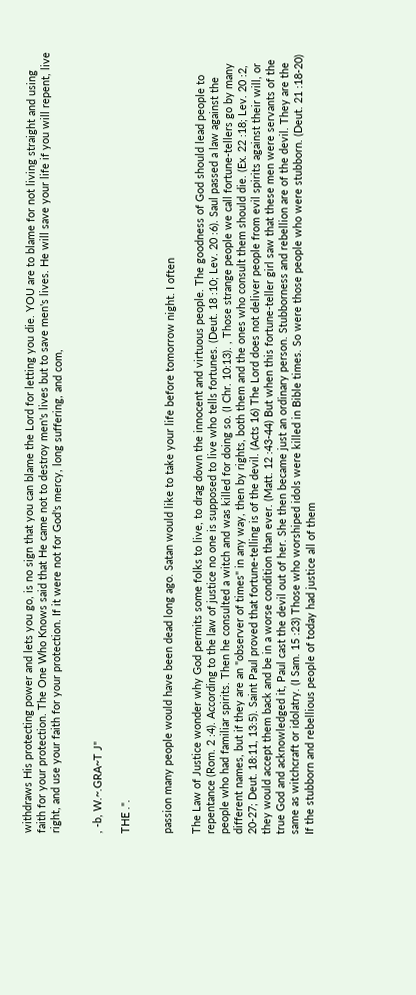withdraws His protecting power and lets you go, is no sign that you can blame the Lord for letting you die. YOU are to blame for not living straight and using faith for your protection. The One Who Knows said that He came not to destroy men's lives but to save men's lives. He will save your life if you will repent, live right, and use your faith for your protection. If it were not for God's mercy, long suffering, and com,


, -b, W.~.GRA~T J"

THE .".


passion many people would have been dead long ago. Satan would like to take your life before tomorrow night. I often

The Law of Justice wonder why God permits some folks to live, to drag down the innocent and virtuous people. The goodness of God should lead people to repentance (Rom. 2 :4). According to the law of justice no one is supposed to live who tells fortunes. (Deut. 18 :10; Lev. 20 :6). Saul passed a law against the people who had familiar spirits. Then he consulted a witch and was killed for doing so. (I Chr. 10:13). , Those strange people we call fortune-tellers go by many different names, but if they are an "observer of times" in any way, then by rights, both them and the ones who consult them should die. (Ex. 22 :18; Lev. 20 :2, 20-27; Deut. 18:11, 13:5). Saint Paul proved that fortune-telling is of the devil. (Acts 16) The Lord does not deliver people from evil spirits against their will, or they would accept them back and be in a worse condition than ever. (Matt. 12 :43-44) But when this fortune-teller girl saw that these men were servants of the true God and acknowledged it, Paul cast the devil out of her. She then became just an ordinary person. Stubborness and rebellion are of the devil. They are the same as witchcraft or idolatry. (I Sam. 15 :23) Those who worshiped idols were killed in Bible times. So were those people who were stubborn. (Deut. 21 :18-20) If the stubborn and rebellious people of today had justice all of them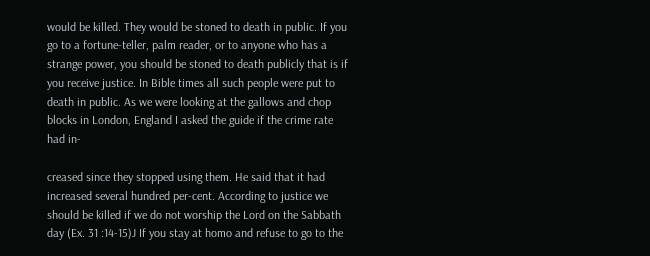would be killed. They would be stoned to death in public. If you go to a fortune-teller, palm reader, or to anyone who has a strange power, you should be stoned to death publicly that is if you receive justice. In Bible times all such people were put to death in public. As we were looking at the gallows and chop blocks in London, England I asked the guide if the crime rate had in-

creased since they stopped using them. He said that it had increased several hundred per-cent. According to justice we should be killed if we do not worship the Lord on the Sabbath day (Ex. 31 :14-15)J If you stay at homo and refuse to go to the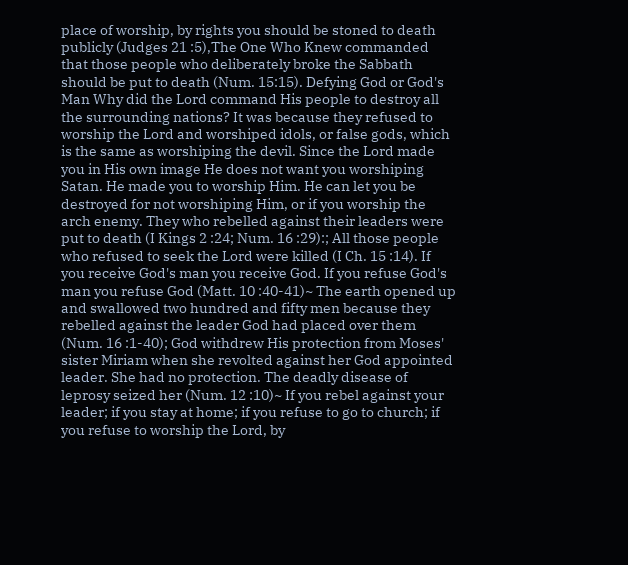place of worship, by rights you should be stoned to death publicly (Judges 21 :5),The One Who Knew commanded that those people who deliberately broke the Sabbath should be put to death (Num. 15:15). Defying God or God's Man Why did the Lord command His people to destroy all the surrounding nations? It was because they refused to worship the Lord and worshiped idols, or false gods, which is the same as worshiping the devil. Since the Lord made you in His own image He does not want you worshiping Satan. He made you to worship Him. He can let you be destroyed for not worshiping Him, or if you worship the arch enemy. They who rebelled against their leaders were put to death (I Kings 2 :24; Num. 16 :29):; All those people who refused to seek the Lord were killed (I Ch. 15 :14). If you receive God's man you receive God. If you refuse God's man you refuse God (Matt. 10 :40-41)~ The earth opened up and swallowed two hundred and fifty men because they rebelled against the leader God had placed over them (Num. 16 :1-40); God withdrew His protection from Moses' sister Miriam when she revolted against her God appointed leader. She had no protection. The deadly disease of leprosy seized her (Num. 12 :10)~ If you rebel against your leader; if you stay at home; if you refuse to go to church; if you refuse to worship the Lord, by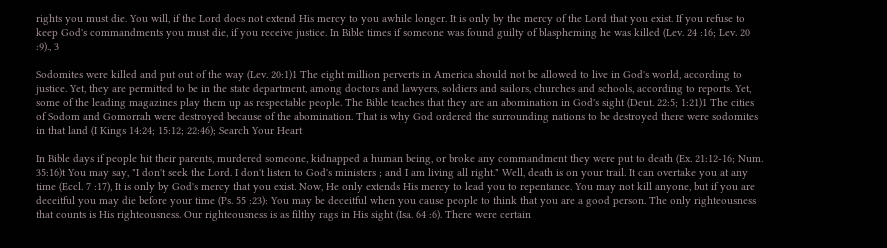rights you must die. You will, if the Lord does not extend His mercy to you awhile longer. It is only by the mercy of the Lord that you exist. If you refuse to keep God's commandments you must die, if you receive justice. In Bible times if someone was found guilty of blaspheming he was killed (Lev. 24 :16; Lev. 20 :9)., 3

Sodomites were killed and put out of the way (Lev. 20:1)1 The eight million perverts in America should not be allowed to live in God's world, according to justice. Yet, they are permitted to be in the state department, among doctors and lawyers, soldiers and sailors, churches and schools, according to reports. Yet, some of the leading magazines play them up as respectable people. The Bible teaches that they are an abomination in God's sight (Deut. 22:5; 1:21)1 The cities of Sodom and Gomorrah were destroyed because of the abomination. That is why God ordered the surrounding nations to be destroyed there were sodomites in that land (I Kings 14:24; 15:12; 22:46); Search Your Heart

In Bible days if people hit their parents, murdered someone, kidnapped a human being, or broke any commandment they were put to death (Ex. 21:12-16; Num. 35:16)t You may say, "I don't seek the Lord. I don't listen to God's ministers ; and I am living all right." Well, death is on your trail. It can overtake you at any time (Eccl. 7 :17), It is only by God's mercy that you exist. Now, He only extends His mercy to lead you to repentance. You may not kill anyone, but if you are deceitful you may die before your time (Ps. 55 :23): You may be deceitful when you cause people to think that you are a good person. The only righteousness that counts is His righteousness. Our righteousness is as filthy rags in His sight (Isa. 64 :6). There were certain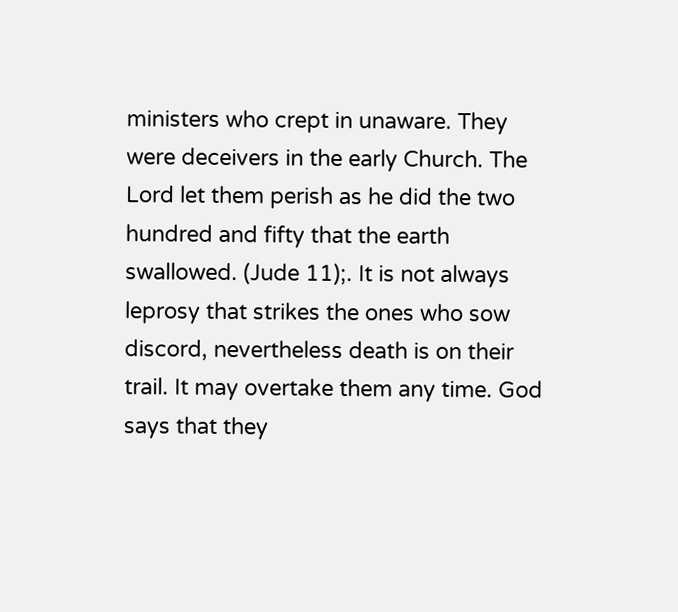ministers who crept in unaware. They were deceivers in the early Church. The Lord let them perish as he did the two hundred and fifty that the earth swallowed. (Jude 11);. It is not always leprosy that strikes the ones who sow discord, nevertheless death is on their trail. It may overtake them any time. God says that they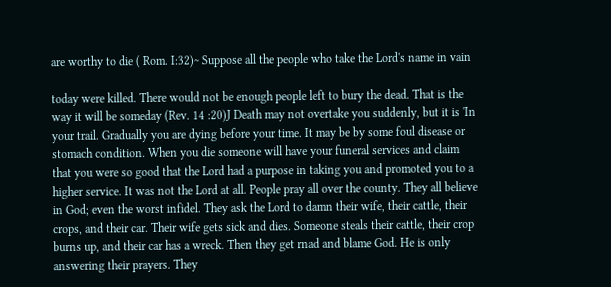are worthy to die ( Rom. I:32)~ Suppose all the people who take the Lord's name in vain

today were killed. There would not be enough people left to bury the dead. That is the way it will be someday (Rev. 14 :20)J Death may not overtake you suddenly, but it is 'In your trail. Gradually you are dying before your time. It may be by some foul disease or stomach condition. When you die someone will have your funeral services and claim that you were so good that the Lord had a purpose in taking you and promoted you to a higher service. It was not the Lord at all. People pray all over the county. They all believe in God; even the worst infidel. They ask the Lord to damn their wife, their cattle, their crops, and their car. Their wife gets sick and dies. Someone steals their cattle, their crop burns up, and their car has a wreck. Then they get rnad and blame God. He is only answering their prayers. They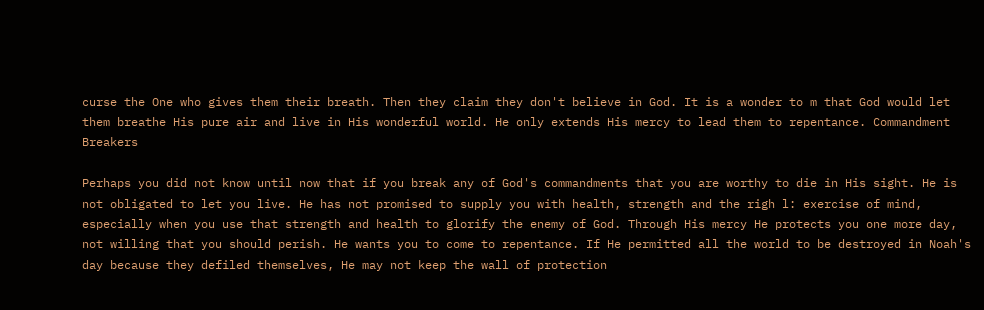curse the One who gives them their breath. Then they claim they don't believe in God. It is a wonder to m that God would let them breathe His pure air and live in His wonderful world. He only extends His mercy to lead them to repentance. Commandment Breakers

Perhaps you did not know until now that if you break any of God's commandments that you are worthy to die in His sight. He is not obligated to let you live. He has not promised to supply you with health, strength and the righ l: exercise of mind, especially when you use that strength and health to glorify the enemy of God. Through His mercy He protects you one more day, not willing that you should perish. He wants you to come to repentance. If He permitted all the world to be destroyed in Noah's day because they defiled themselves, He may not keep the wall of protection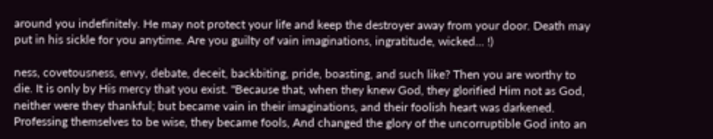around you indefinitely. He may not protect your life and keep the destroyer away from your door. Death may put in his sickle for you anytime. Are you guilty of vain imaginations, ingratitude, wicked... !)

ness, covetousness, envy, debate, deceit, backbiting, pride, boasting, and such like? Then you are worthy to die. It is only by His mercy that you exist. "Because that, when they knew God, they glorified Him not as God, neither were they thankful; but became vain in their imaginations, and their foolish heart was darkened. Professing themselves to be wise, they became fools, And changed the glory of the uncorruptible God into an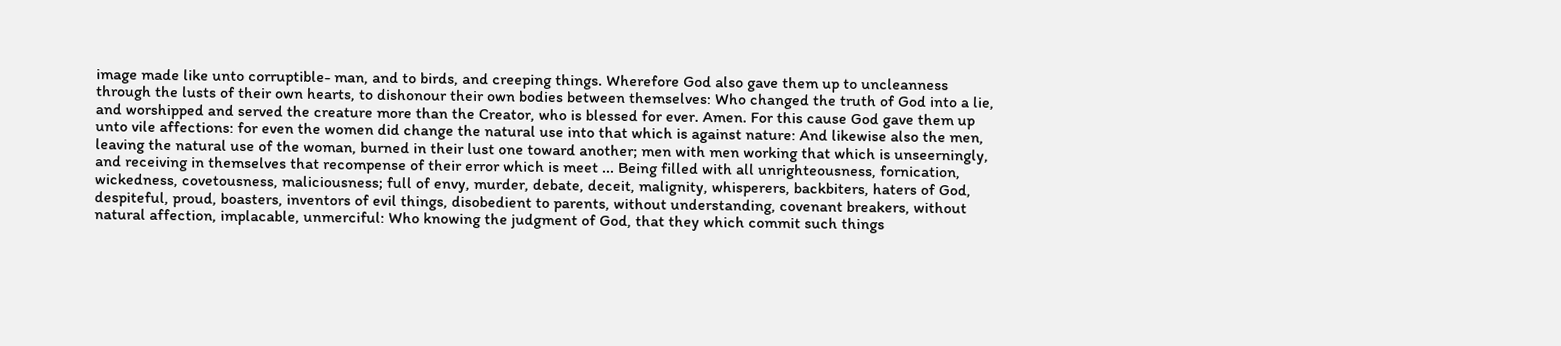image made like unto corruptible- man, and to birds, and creeping things. Wherefore God also gave them up to uncleanness through the lusts of their own hearts, to dishonour their own bodies between themselves: Who changed the truth of God into a lie, and worshipped and served the creature more than the Creator, who is blessed for ever. Amen. For this cause God gave them up unto vile affections: for even the women did change the natural use into that which is against nature: And likewise also the men, leaving the natural use of the woman, burned in their lust one toward another; men with men working that which is unseerningly, and receiving in themselves that recompense of their error which is meet ... Being filled with all unrighteousness, fornication, wickedness, covetousness, maliciousness; full of envy, murder, debate, deceit, malignity, whisperers, backbiters, haters of God, despiteful, proud, boasters, inventors of evil things, disobedient to parents, without understanding, covenant breakers, without natural affection, implacable, unmerciful: Who knowing the judgment of God, that they which commit such things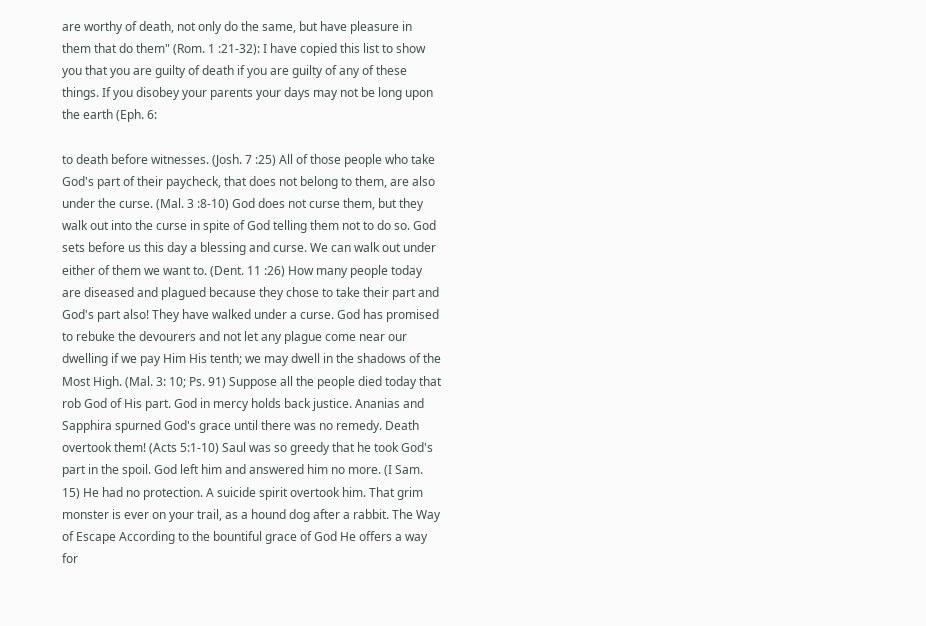are worthy of death, not only do the same, but have pleasure in them that do them" (Rom. 1 :21-32): I have copied this list to show you that you are guilty of death if you are guilty of any of these things. If you disobey your parents your days may not be long upon the earth (Eph. 6:

to death before witnesses. (Josh. 7 :25) All of those people who take God's part of their paycheck, that does not belong to them, are also under the curse. (Mal. 3 :8-10) God does not curse them, but they walk out into the curse in spite of God telling them not to do so. God sets before us this day a blessing and curse. We can walk out under either of them we want to. (Dent. 11 :26) How many people today are diseased and plagued because they chose to take their part and God's part also! They have walked under a curse. God has promised to rebuke the devourers and not let any plague come near our dwelling if we pay Him His tenth; we may dwell in the shadows of the Most High. (Mal. 3: 10; Ps. 91) Suppose all the people died today that rob God of His part. God in mercy holds back justice. Ananias and Sapphira spurned God's grace until there was no remedy. Death overtook them! (Acts 5:1-10) Saul was so greedy that he took God's part in the spoil. God left him and answered him no more. (I Sam. 15) He had no protection. A suicide spirit overtook him. That grim monster is ever on your trail, as a hound dog after a rabbit. The Way of Escape According to the bountiful grace of God He offers a way for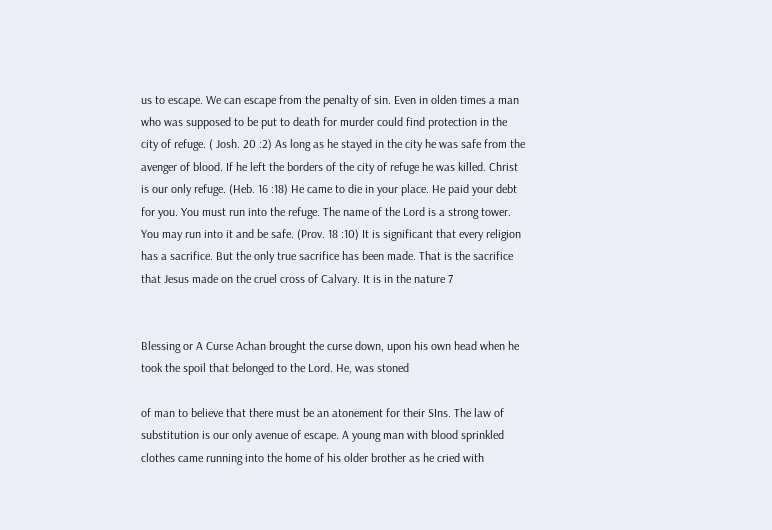us to escape. We can escape from the penalty of sin. Even in olden times a man who was supposed to be put to death for murder could find protection in the city of refuge. ( Josh. 20 :2) As long as he stayed in the city he was safe from the avenger of blood. If he left the borders of the city of refuge he was killed. Christ is our only refuge. (Heb. 16 :18) He came to die in your place. He paid your debt for you. You must run into the refuge. The name of the Lord is a strong tower. You may run into it and be safe. (Prov. 18 :10) It is significant that every religion has a sacrifice. But the only true sacrifice has been made. That is the sacrifice that Jesus made on the cruel cross of Calvary. It is in the nature 7


Blessing or A Curse Achan brought the curse down, upon his own head when he took the spoil that belonged to the Lord. He, was stoned

of man to believe that there must be an atonement for their SIns. The law of substitution is our only avenue of escape. A young man with blood sprinkled clothes came running into the home of his older brother as he cried with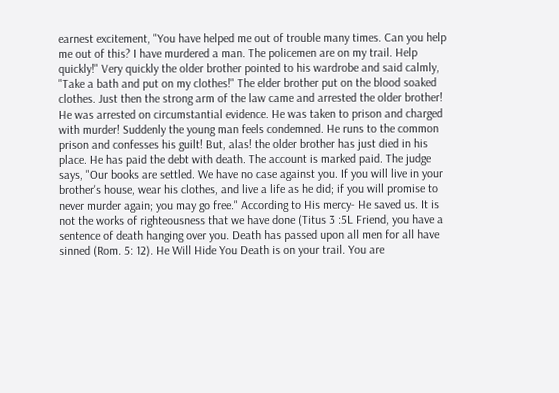earnest excitement, "You have helped me out of trouble many times. Can you help me out of this? I have murdered a man. The policemen are on my trail. Help quickly!" Very quickly the older brother pointed to his wardrobe and said calmly, "Take a bath and put on my clothes!" The elder brother put on the blood soaked clothes. Just then the strong arm of the law came and arrested the older brother! He was arrested on circumstantial evidence. He was taken to prison and charged with murder! Suddenly the young man feels condemned. He runs to the common prison and confesses his guilt! But, alas! the older brother has just died in his place. He has paid the debt with death. The account is marked paid. The judge says, "Our books are settled. We have no case against you. If you will live in your brother's house, wear his clothes, and live a life as he did; if you will promise to never murder again; you may go free." According to His mercy- He saved us. It is not the works of righteousness that we have done (Titus 3 :5L Friend, you have a sentence of death hanging over you. Death has passed upon all men for all have sinned (Rom. 5: 12). He Will Hide You Death is on your trail. You are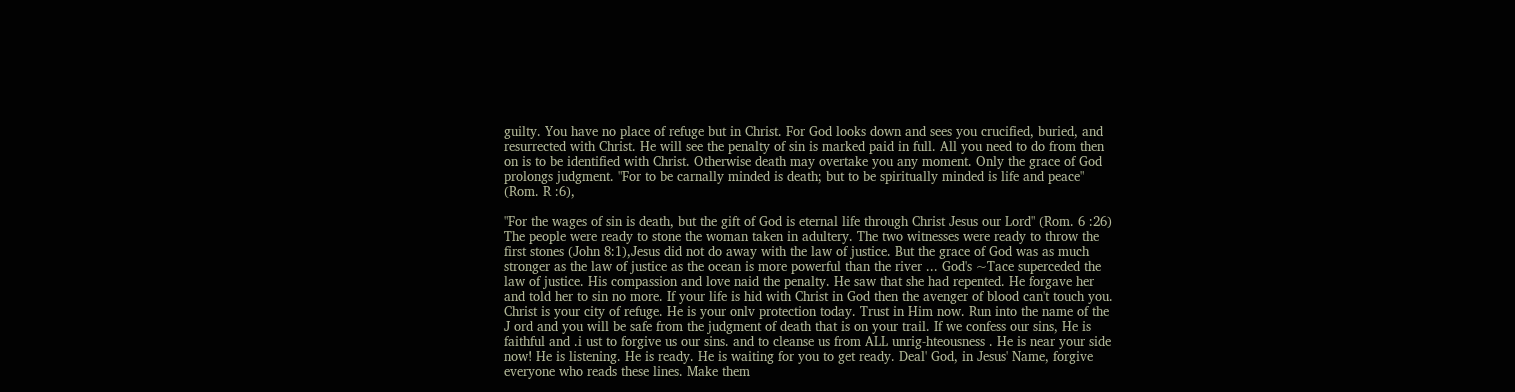guilty. You have no place of refuge but in Christ. For God looks down and sees you crucified, buried, and resurrected with Christ. He will see the penalty of sin is marked paid in full. All you need to do from then on is to be identified with Christ. Otherwise death may overtake you any moment. Only the grace of God prolongs judgment. "For to be carnally minded is death; but to be spiritually minded is life and peace" (Rom. R :6),

"For the wages of sin is death, but the gift of God is eternal life through Christ Jesus our Lord" (Rom. 6 :26) The people were ready to stone the woman taken in adultery. The two witnesses were ready to throw the first stones (John 8:1),Jesus did not do away with the law of justice. But the grace of God was as much stronger as the law of justice as the ocean is more powerful than the river ... God's ~Tace superceded the law of justice. His compassion and love naid the penalty. He saw that she had repented. He forgave her and told her to sin no more. If your life is hid with Christ in God then the avenger of blood can't touch you. Christ is your city of refuge. He is your onlv protection today. Trust in Him now. Run into the name of the J ord and you will be safe from the judgment of death that is on your trail. If we confess our sins, He is faithful and .i ust to forgive us our sins. and to cleanse us from ALL unrig-hteousness . He is near your side now! He is listening. He is ready. He is waiting for you to get ready. Deal' God, in Jesus' Name, forgive everyone who reads these lines. Make them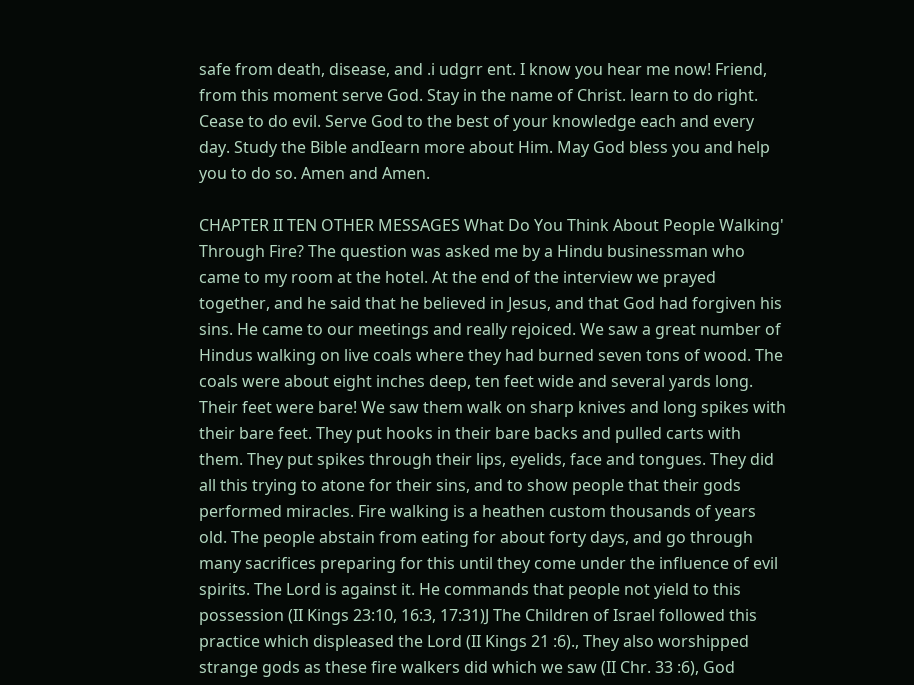safe from death, disease, and .i udgrr ent. I know you hear me now! Friend, from this moment serve God. Stay in the name of Christ. learn to do right. Cease to do evil. Serve God to the best of your knowledge each and every day. Study the Bible andIearn more about Him. May God bless you and help you to do so. Amen and Amen.

CHAPTER II TEN OTHER MESSAGES What Do You Think About People Walking' Through Fire? The question was asked me by a Hindu businessman who came to my room at the hotel. At the end of the interview we prayed together, and he said that he believed in Jesus, and that God had forgiven his sins. He came to our meetings and really rejoiced. We saw a great number of Hindus walking on live coals where they had burned seven tons of wood. The coals were about eight inches deep, ten feet wide and several yards long. Their feet were bare! We saw them walk on sharp knives and long spikes with their bare feet. They put hooks in their bare backs and pulled carts with them. They put spikes through their lips, eyelids, face and tongues. They did all this trying to atone for their sins, and to show people that their gods performed miracles. Fire walking is a heathen custom thousands of years old. The people abstain from eating for about forty days, and go through many sacrifices preparing for this until they come under the influence of evil spirits. The Lord is against it. He commands that people not yield to this possession (II Kings 23:10, 16:3, 17:31)J The Children of Israel followed this practice which displeased the Lord (II Kings 21 :6)., They also worshipped strange gods as these fire walkers did which we saw (II Chr. 33 :6), God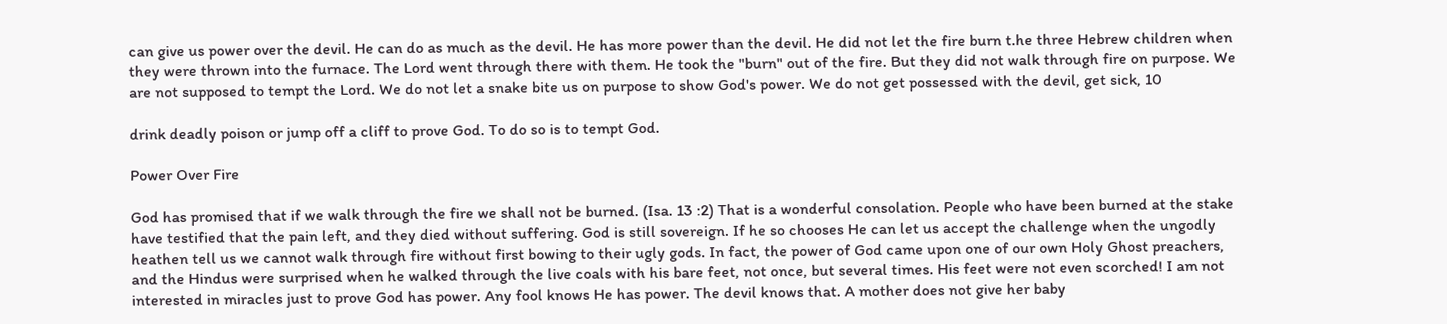can give us power over the devil. He can do as much as the devil. He has more power than the devil. He did not let the fire burn t.he three Hebrew children when they were thrown into the furnace. The Lord went through there with them. He took the "burn" out of the fire. But they did not walk through fire on purpose. We are not supposed to tempt the Lord. We do not let a snake bite us on purpose to show God's power. We do not get possessed with the devil, get sick, 10

drink deadly poison or jump off a cliff to prove God. To do so is to tempt God.

Power Over Fire

God has promised that if we walk through the fire we shall not be burned. (Isa. 13 :2) That is a wonderful consolation. People who have been burned at the stake have testified that the pain left, and they died without suffering. God is still sovereign. If he so chooses He can let us accept the challenge when the ungodly heathen tell us we cannot walk through fire without first bowing to their ugly gods. In fact, the power of God came upon one of our own Holy Ghost preachers, and the Hindus were surprised when he walked through the live coals with his bare feet, not once, but several times. His feet were not even scorched! I am not interested in miracles just to prove God has power. Any fool knows He has power. The devil knows that. A mother does not give her baby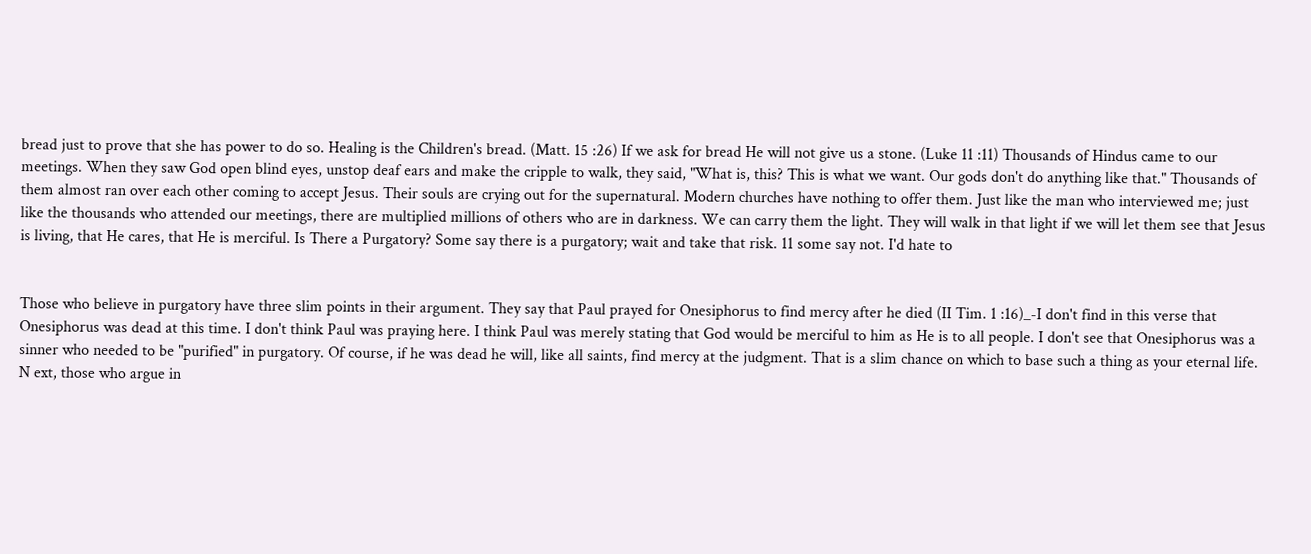bread just to prove that she has power to do so. Healing is the Children's bread. (Matt. 15 :26) If we ask for bread He will not give us a stone. (Luke 11 :11) Thousands of Hindus came to our meetings. When they saw God open blind eyes, unstop deaf ears and make the cripple to walk, they said, "What is, this? This is what we want. Our gods don't do anything like that." Thousands of them almost ran over each other coming to accept Jesus. Their souls are crying out for the supernatural. Modern churches have nothing to offer them. Just like the man who interviewed me; just like the thousands who attended our meetings, there are multiplied millions of others who are in darkness. We can carry them the light. They will walk in that light if we will let them see that Jesus is living, that He cares, that He is merciful. Is There a Purgatory? Some say there is a purgatory; wait and take that risk. 11 some say not. I'd hate to


Those who believe in purgatory have three slim points in their argument. They say that Paul prayed for Onesiphorus to find mercy after he died (II Tim. 1 :16)_-I don't find in this verse that Onesiphorus was dead at this time. I don't think Paul was praying here. I think Paul was merely stating that God would be merciful to him as He is to all people. I don't see that Onesiphorus was a sinner who needed to be "purified" in purgatory. Of course, if he was dead he will, like all saints, find mercy at the judgment. That is a slim chance on which to base such a thing as your eternal life. N ext, those who argue in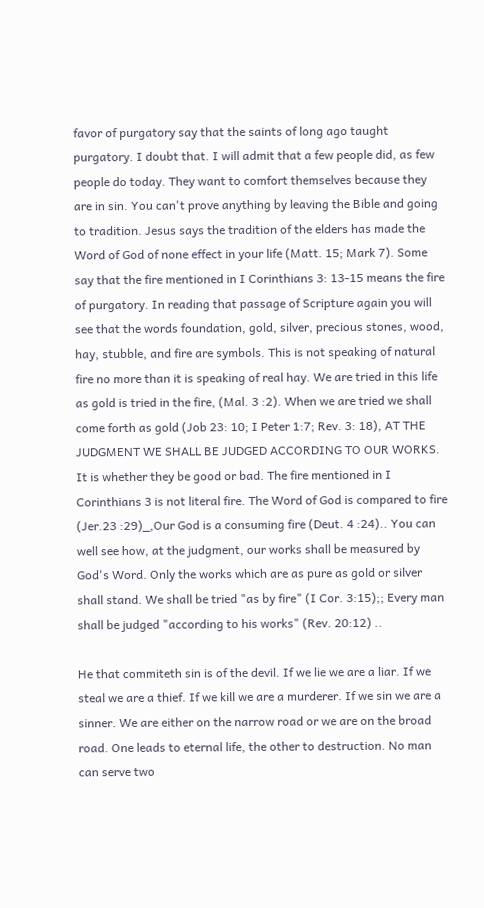favor of purgatory say that the saints of long ago taught purgatory. I doubt that. I will admit that a few people did, as few people do today. They want to comfort themselves because they are in sin. You can't prove anything by leaving the Bible and going to tradition. Jesus says the tradition of the elders has made the Word of God of none effect in your life (Matt. 15; Mark 7). Some say that the fire mentioned in I Corinthians 3: 13-15 means the fire of purgatory. In reading that passage of Scripture again you will see that the words foundation, gold, silver, precious stones, wood, hay, stubble, and fire are symbols. This is not speaking of natural fire no more than it is speaking of real hay. We are tried in this life as gold is tried in the fire, (Mal. 3 :2). When we are tried we shall come forth as gold (Job 23: 10; I Peter 1:7; Rev. 3: 18), AT THE JUDGMENT WE SHALL BE JUDGED ACCORDING TO OUR WORKS. It is whether they be good or bad. The fire mentioned in I Corinthians 3 is not literal fire. The Word of God is compared to fire (Jer.23 :29)_,Our God is a consuming fire (Deut. 4 :24).. You can well see how, at the judgment, our works shall be measured by God's Word. Only the works which are as pure as gold or silver shall stand. We shall be tried "as by fire" (I Cor. 3:15);; Every man shall be judged "according to his works" (Rev. 20:12) ..

He that commiteth sin is of the devil. If we lie we are a liar. If we steal we are a thief. If we kill we are a murderer. If we sin we are a sinner. We are either on the narrow road or we are on the broad road. One leads to eternal life, the other to destruction. No man can serve two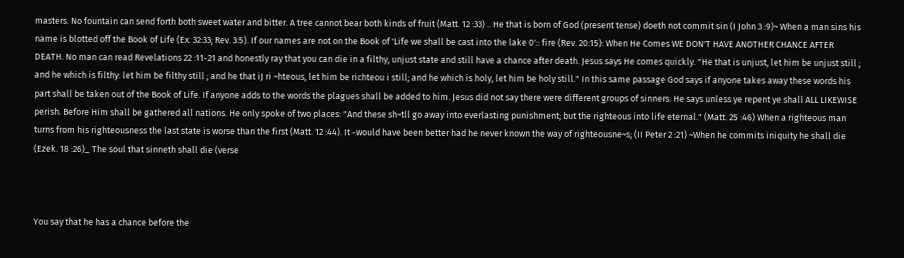masters. No fountain can send forth both sweet water and bitter. A tree cannot bear both kinds of fruit (Matt. 12 :33) .. He that is born of God (present tense) doeth not commit sin (I John 3 :9)~ When a man sins his name is blotted off the Book of Life (Ex. 32:33; Rev. 3:5). If our names are not on the Book of 'Life we shall be cast into the lake 0':: fire (Rev. 20:15): When He Comes WE DON'T HAVE ANOTHER CHANCE AFTER DEATH. No man can read Revelations 22 :11-21 and honestly ray that you can die in a filthy, unjust state and still have a chance after death. Jesus says He comes quickly. "He that is unjust, let him be unjust still ; and he which is filthy: let him be filthy still ; and he that iJ ri ~hteous, let him be richteou i still; and he which is holy, let him be holy still." In this same passage God says if anyone takes away these words his part shall be taken out of the Book of Life. If anyone adds to the words the plagues shall be added to him. Jesus did not say there were different groups of sinners. He says unless ye repent ye shall ALL LIKEWISE perish. Before Him shall be gathered all nations. He only spoke of two places: "And these sh~tll go away into everlasting punishment; but the righteous into life eternal." (Matt. 25 :46) When a righteous man turns from his righteousness the last state is worse than the first (Matt. 12 :44). It -would have been better had he never known the way of righteousne~s; (II Peter 2 :21) ~When he commits iniquity he shall die (Ezek. 18 :26)_ The soul that sinneth shall die (verse



You say that he has a chance before the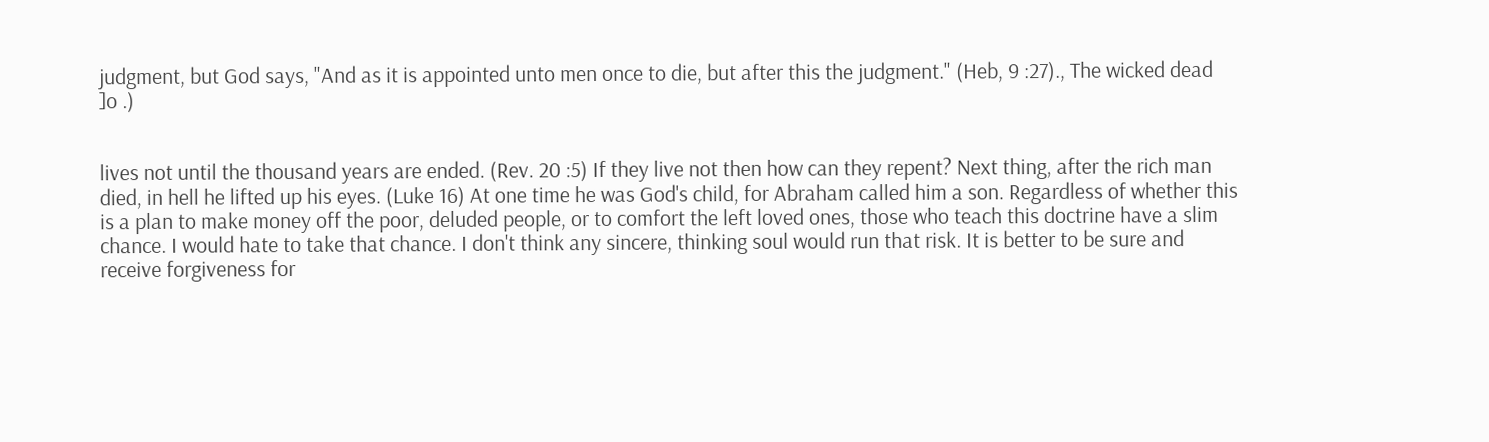judgment, but God says, "And as it is appointed unto men once to die, but after this the judgment." (Heb, 9 :27)., The wicked dead
]o .)


lives not until the thousand years are ended. (Rev. 20 :5) If they live not then how can they repent? Next thing, after the rich man died, in hell he lifted up his eyes. (Luke 16) At one time he was God's child, for Abraham called him a son. Regardless of whether this is a plan to make money off the poor, deluded people, or to comfort the left loved ones, those who teach this doctrine have a slim chance. I would hate to take that chance. I don't think any sincere, thinking soul would run that risk. It is better to be sure and receive forgiveness for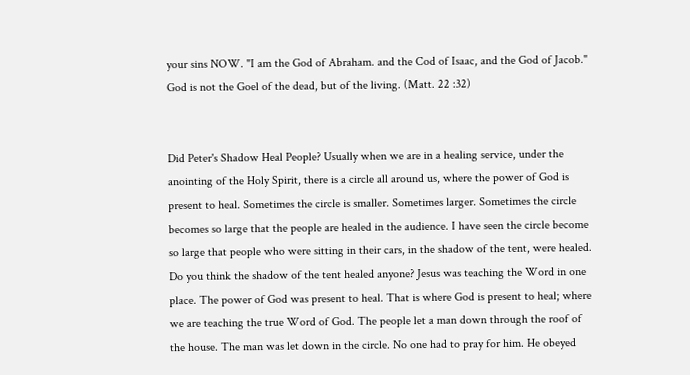your sins NOW. "I am the God of Abraham. and the Cod of Isaac, and the God of Jacob." God is not the Goel of the dead, but of the living. (Matt. 22 :32)


Did Peter's Shadow Heal People? Usually when we are in a healing service, under the anointing of the Holy Spirit, there is a circle all around us, where the power of God is present to heal. Sometimes the circle is smaller. Sometimes larger. Sometimes the circle becomes so large that the people are healed in the audience. I have seen the circle become so large that people who were sitting in their cars, in the shadow of the tent, were healed. Do you think the shadow of the tent healed anyone? Jesus was teaching the Word in one place. The power of God was present to heal. That is where God is present to heal; where we are teaching the true Word of God. The people let a man down through the roof of the house. The man was let down in the circle. No one had to pray for him. He obeyed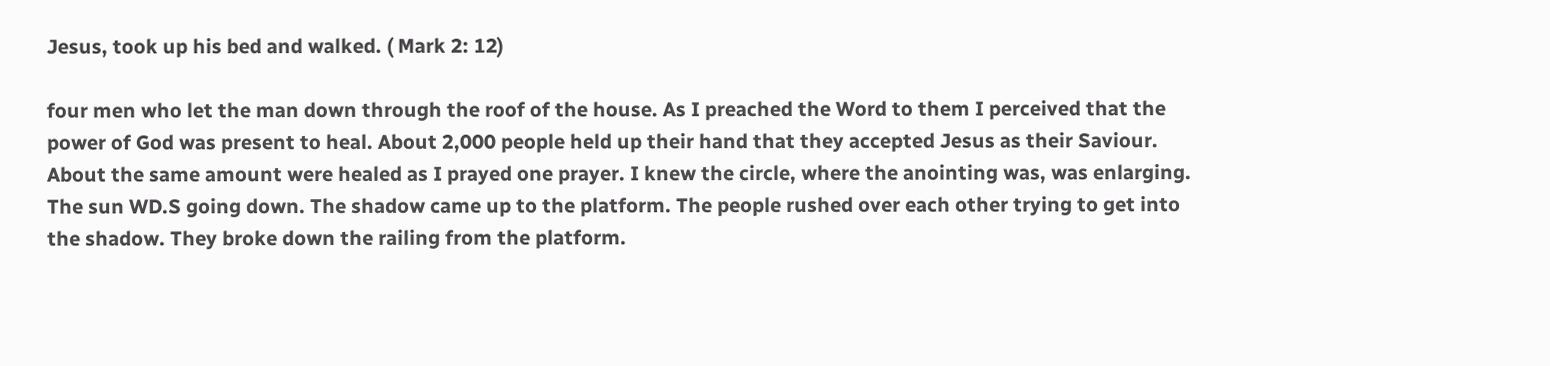Jesus, took up his bed and walked. ( Mark 2: 12)

four men who let the man down through the roof of the house. As I preached the Word to them I perceived that the power of God was present to heal. About 2,000 people held up their hand that they accepted Jesus as their Saviour. About the same amount were healed as I prayed one prayer. I knew the circle, where the anointing was, was enlarging. The sun WD.S going down. The shadow came up to the platform. The people rushed over each other trying to get into the shadow. They broke down the railing from the platform.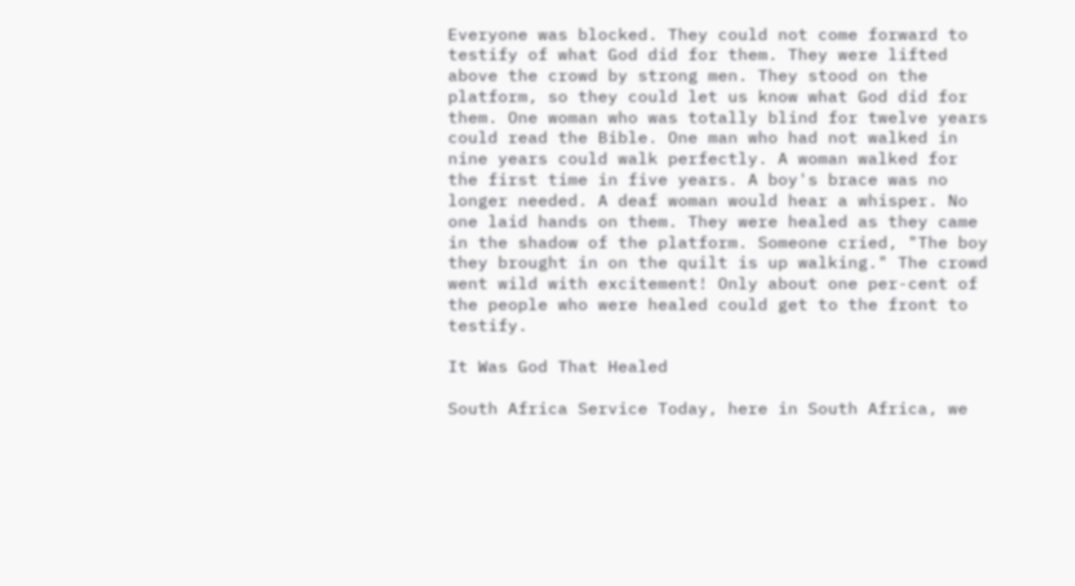Everyone was blocked. They could not come forward to testify of what God did for them. They were lifted above the crowd by strong men. They stood on the platform, so they could let us know what God did for them. One woman who was totally blind for twelve years could read the Bible. One man who had not walked in nine years could walk perfectly. A woman walked for the first time in five years. A boy's brace was no longer needed. A deaf woman would hear a whisper. No one laid hands on them. They were healed as they came in the shadow of the platform. Someone cried, "The boy they brought in on the quilt is up walking." The crowd went wild with excitement! Only about one per-cent of the people who were healed could get to the front to testify.

It Was God That Healed

South Africa Service Today, here in South Africa, we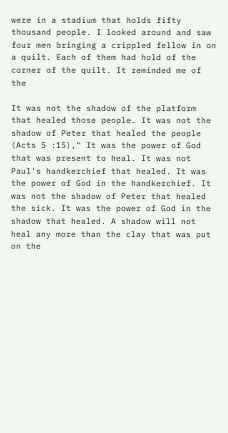were in a stadium that holds fifty thousand people. I looked around and saw four men bringing a crippled fellow in on a quilt. Each of them had hold of the corner of the quilt. It reminded me of the

It was not the shadow of the platform that healed those people. It was not the shadow of Peter that healed the people (Acts 5 :15)," It was the power of God that was present to heal. It was not Paul's handkerchief that healed. It was the power of God in the handkerchief. It was not the shadow of Peter that healed the sick. It was the power of God in the shadow that healed. A shadow will not heal any more than the clay that was put on the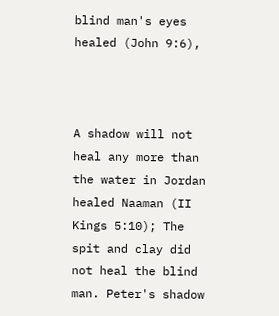blind man's eyes healed (John 9:6),



A shadow will not heal any more than the water in Jordan healed Naaman (II Kings 5:10); The spit and clay did not heal the blind man. Peter's shadow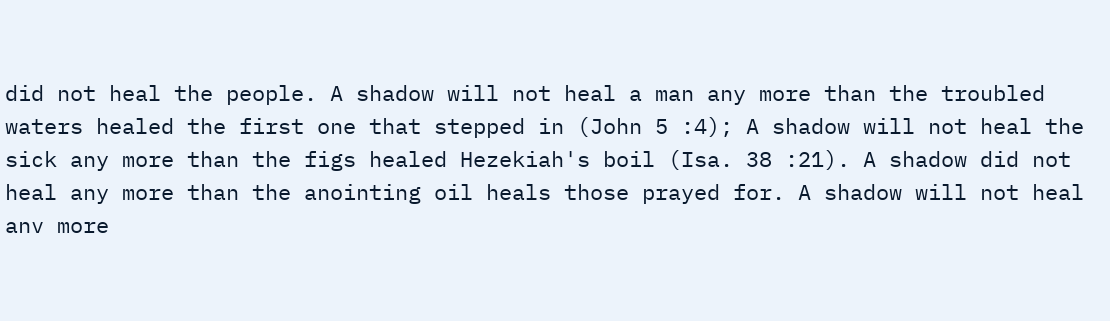did not heal the people. A shadow will not heal a man any more than the troubled waters healed the first one that stepped in (John 5 :4); A shadow will not heal the sick any more than the figs healed Hezekiah's boil (Isa. 38 :21). A shadow did not heal any more than the anointing oil heals those prayed for. A shadow will not heal anv more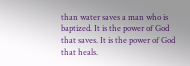than water saves a man who is baptized. It is the power of God that saves. It is the power of God that heals.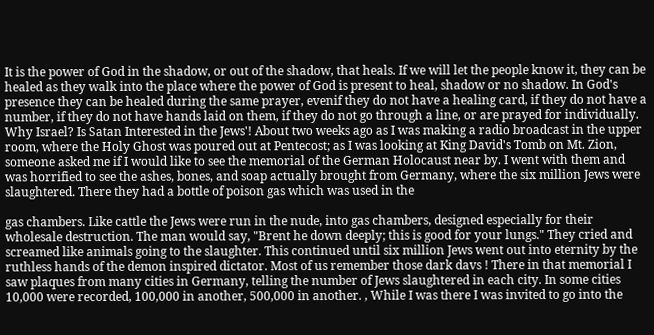It is the power of God in the shadow, or out of the shadow, that heals. If we will let the people know it, they can be healed as they walk into the place where the power of God is present to heal, shadow or no shadow. In God's presence they can be healed during the same prayer, evenif they do not have a healing card, if they do not have a number, if they do not have hands laid on them, if they do not go through a line, or are prayed for individually. Why Israel? Is Satan Interested in the Jews'! About two weeks ago as I was making a radio broadcast in the upper room, where the Holy Ghost was poured out at Pentecost; as I was looking at King David's Tomb on Mt. Zion, someone asked me if I would like to see the memorial of the German Holocaust near by. I went with them and was horrified to see the ashes, bones, and soap actually brought from Germany, where the six million Jews were slaughtered. There they had a bottle of poison gas which was used in the

gas chambers. Like cattle the Jews were run in the nude, into gas chambers, designed especially for their wholesale destruction. The man would say, "Brent he down deeply; this is good for your lungs." They cried and screamed like animals going to the slaughter. This continued until six million Jews went out into eternity by the ruthless hands of the demon inspired dictator. Most of us remember those dark davs ! There in that memorial I saw plaques from many cities in Germany, telling the number of Jews slaughtered in each city. In some cities 10,000 were recorded, 100,000 in another, 500,000 in another. , While I was there I was invited to go into the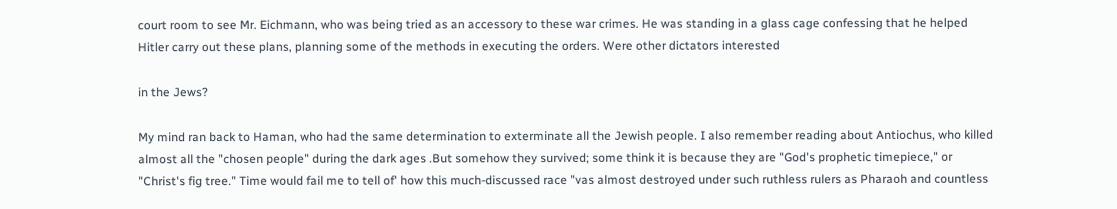court room to see Mr. Eichmann, who was being tried as an accessory to these war crimes. He was standing in a glass cage confessing that he helped Hitler carry out these plans, planning some of the methods in executing the orders. Were other dictators interested

in the Jews?

My mind ran back to Haman, who had the same determination to exterminate all the Jewish people. I also remember reading about Antiochus, who killed almost all the "chosen people" during the dark ages .But somehow they survived; some think it is because they are "God's prophetic timepiece," or "Christ's fig tree." Time would fail me to tell of' how this much-discussed race "vas almost destroyed under such ruthless rulers as Pharaoh and countless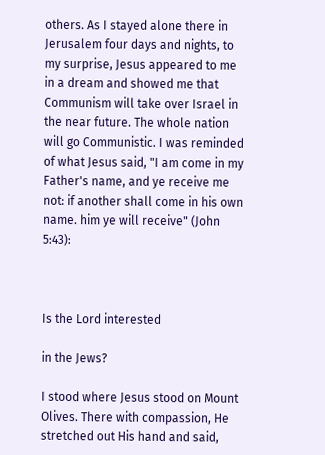others. As I stayed alone there in Jerusalem four days and nights, to my surprise, Jesus appeared to me in a dream and showed me that Communism will take over Israel in the near future. The whole nation will go Communistic. I was reminded of what Jesus said, "I am come in my Father's name, and ye receive me not: if another shall come in his own name. him ye will receive" (John 5:43):



Is the Lord interested

in the Jews?

I stood where Jesus stood on Mount Olives. There with compassion, He stretched out His hand and said,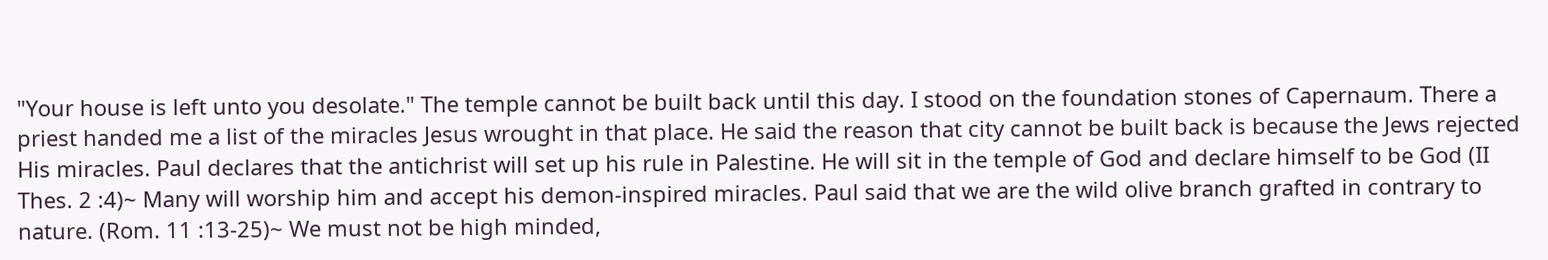"Your house is left unto you desolate." The temple cannot be built back until this day. I stood on the foundation stones of Capernaum. There a priest handed me a list of the miracles Jesus wrought in that place. He said the reason that city cannot be built back is because the Jews rejected His miracles. Paul declares that the antichrist will set up his rule in Palestine. He will sit in the temple of God and declare himself to be God (II Thes. 2 :4)~ Many will worship him and accept his demon-inspired miracles. Paul said that we are the wild olive branch grafted in contrary to nature. (Rom. 11 :13-25)~ We must not be high minded,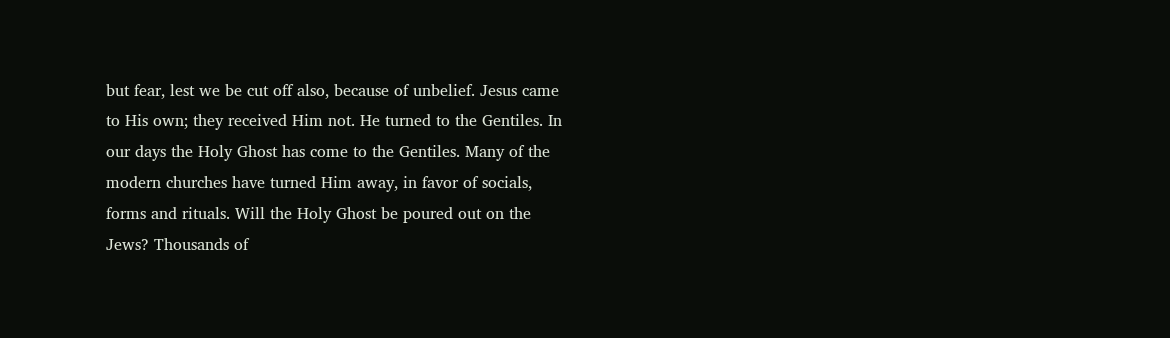but fear, lest we be cut off also, because of unbelief. Jesus came to His own; they received Him not. He turned to the Gentiles. In our days the Holy Ghost has come to the Gentiles. Many of the modern churches have turned Him away, in favor of socials, forms and rituals. Will the Holy Ghost be poured out on the Jews? Thousands of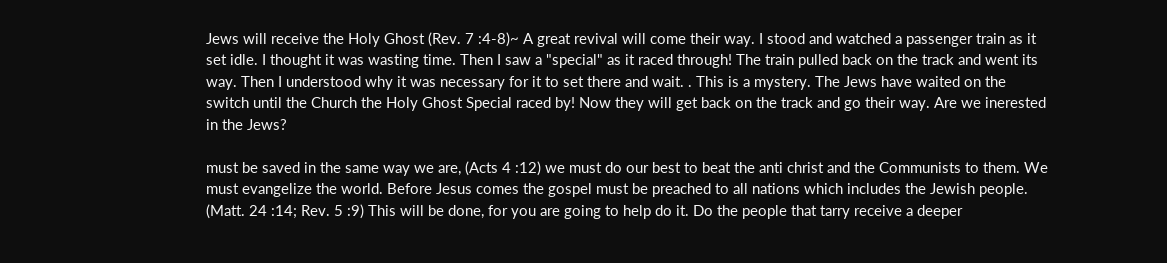Jews will receive the Holy Ghost (Rev. 7 :4-8)~ A great revival will come their way. I stood and watched a passenger train as it set idle. I thought it was wasting time. Then I saw a "special" as it raced through! The train pulled back on the track and went its way. Then I understood why it was necessary for it to set there and wait. . This is a mystery. The Jews have waited on the switch until the Church the Holy Ghost Special raced by! Now they will get back on the track and go their way. Are we inerested in the Jews?

must be saved in the same way we are, (Acts 4 :12) we must do our best to beat the anti christ and the Communists to them. We must evangelize the world. Before Jesus comes the gospel must be preached to all nations which includes the Jewish people. (Matt. 24 :14; Rev. 5 :9) This will be done, for you are going to help do it. Do the people that tarry receive a deeper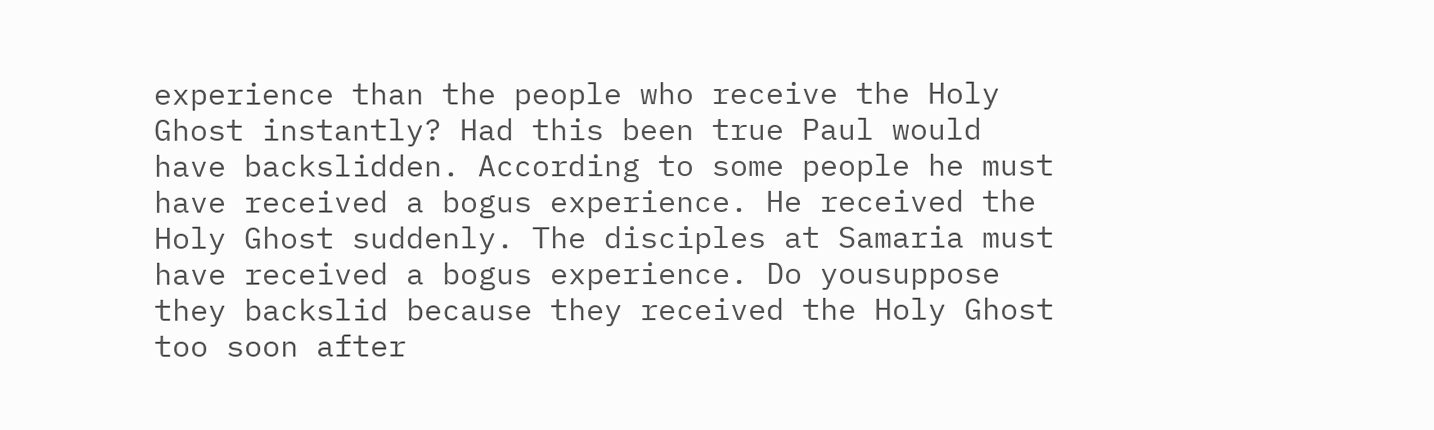experience than the people who receive the Holy Ghost instantly? Had this been true Paul would have backslidden. According to some people he must have received a bogus experience. He received the Holy Ghost suddenly. The disciples at Samaria must have received a bogus experience. Do yousuppose they backslid because they received the Holy Ghost too soon after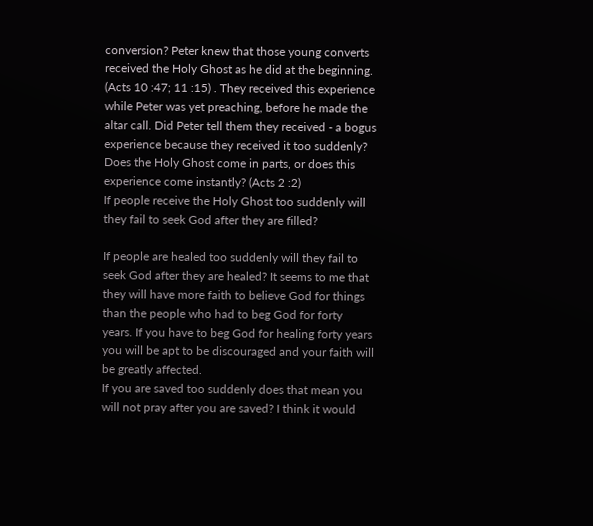conversion? Peter knew that those young converts received the Holy Ghost as he did at the beginning. (Acts 10 :47; 11 :15) . They received this experience while Peter was yet preaching, before he made the altar call. Did Peter tell them they received - a bogus experience because they received it too suddenly? Does the Holy Ghost come in parts, or does this experience come instantly? (Acts 2 :2)
If people receive the Holy Ghost too suddenly will they fail to seek God after they are filled?

If people are healed too suddenly will they fail to seek God after they are healed? It seems to me that they will have more faith to believe God for things than the people who had to beg God for forty years. If you have to beg God for healing forty years you will be apt to be discouraged and your faith will be greatly affected.
If you are saved too suddenly does that mean you will not pray after you are saved? I think it would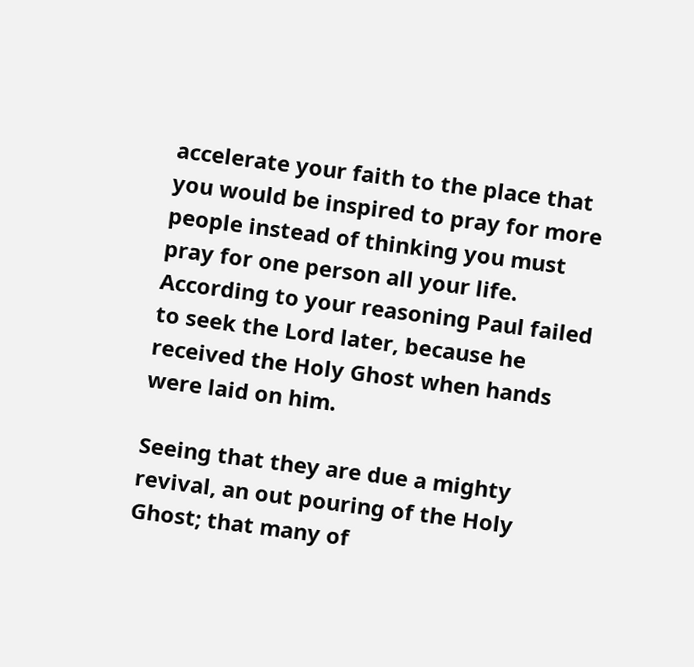accelerate your faith to the place that you would be inspired to pray for more people instead of thinking you must pray for one person all your life. According to your reasoning Paul failed to seek the Lord later, because he received the Holy Ghost when hands were laid on him.

Seeing that they are due a mighty revival, an out pouring of the Holy Ghost; that many of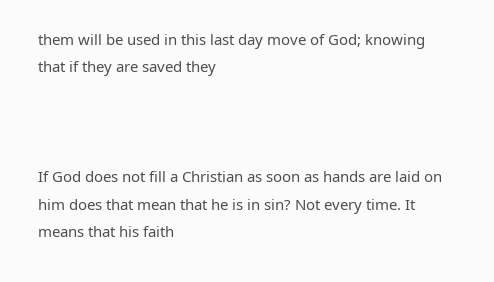them will be used in this last day move of God; knowing that if they are saved they



If God does not fill a Christian as soon as hands are laid on him does that mean that he is in sin? Not every time. It means that his faith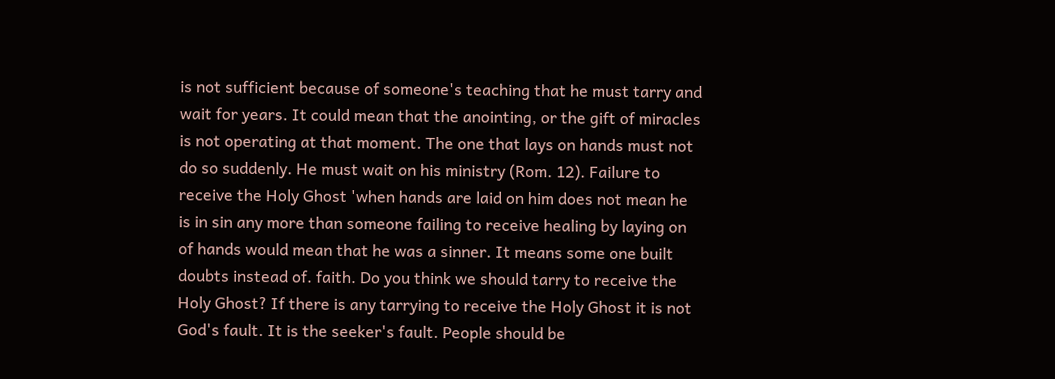is not sufficient because of someone's teaching that he must tarry and wait for years. It could mean that the anointing, or the gift of miracles is not operating at that moment. The one that lays on hands must not do so suddenly. He must wait on his ministry (Rom. 12). Failure to receive the Holy Ghost 'when hands are laid on him does not mean he is in sin any more than someone failing to receive healing by laying on of hands would mean that he was a sinner. It means some one built doubts instead of. faith. Do you think we should tarry to receive the Holy Ghost? If there is any tarrying to receive the Holy Ghost it is not God's fault. It is the seeker's fault. People should be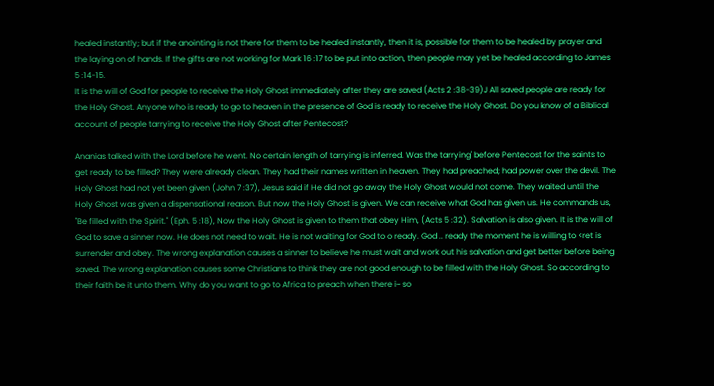healed instantly; but if the anointing is not there for them to be healed instantly, then it is, possible for them to be healed by prayer and the laying on of hands. If the gifts are not working for Mark 16 :17 to be put into action, then people may yet be healed according to James 5 :14-15.
It is the will of God for people to receive the Holy Ghost immediately after they are saved (Acts 2 :38-39)J All saved people are ready for the Holy Ghost. Anyone who is ready to go to heaven in the presence of God is ready to receive the Holy Ghost. Do you know of a Biblical account of people tarrying to receive the Holy Ghost after Pentecost?

Ananias talked with the Lord before he went. No certain length of tarrying is inferred. Was the tarrying' before Pentecost for the saints to get ready to be filled? They were already clean. They had their names written in heaven. They had preached; had power over the devil. The Holy Ghost had not yet been given (John 7 :37), Jesus said if He did not go away the Holy Ghost would not come. They waited until the Holy Ghost was given a dispensational reason. But now the Holy Ghost is given. We can receive what God has given us. He commands us, "Be filled with the Spirit." (Eph. 5 :18), Now the Holy Ghost is given to them that obey Him, (Acts 5 :32). Salvation is also given. It is the will of God to save a sinner now. He does not need to wait. He is not waiting for God to o ready. God .. ready the moment he is willing to <ret is surrender and obey. The wrong explanation causes a sinner to believe he must wait and work out his salvation and get better before being saved. The wrong explanation causes some Christians to think they are not good enough to be filled with the Holy Ghost. So according to their faith be it unto them. Why do you want to go to Africa to preach when there i~ so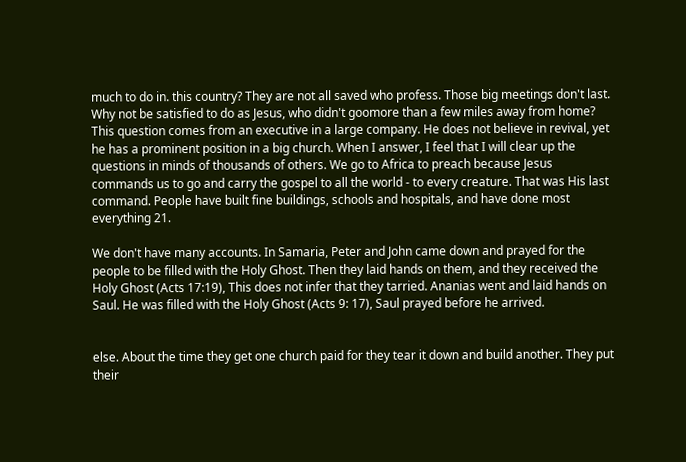much to do in. this country? They are not all saved who profess. Those big meetings don't last. Why not be satisfied to do as Jesus, who didn't goomore than a few miles away from home? This question comes from an executive in a large company. He does not believe in revival, yet he has a prominent position in a big church. When I answer, I feel that I will clear up the questions in minds of thousands of others. We go to Africa to preach because Jesus commands us to go and carry the gospel to all the world - to every creature. That was His last command. People have built fine buildings, schools and hospitals, and have done most everything 21.

We don't have many accounts. In Samaria, Peter and John came down and prayed for the people to be filled with the Holy Ghost. Then they laid hands on them, and they received the Holy Ghost (Acts 17:19), This does not infer that they tarried. Ananias went and laid hands on Saul. He was filled with the Holy Ghost (Acts 9: 17), Saul prayed before he arrived.


else. About the time they get one church paid for they tear it down and build another. They put their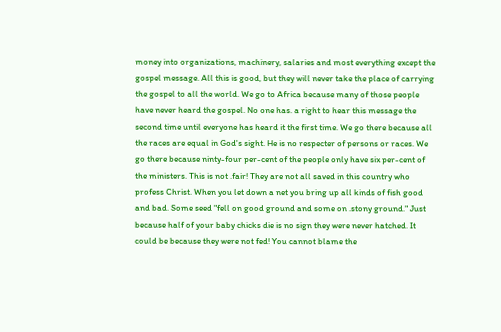money into organizations, machinery, salaries and most everything except the gospel message. All this is good, but they will never take the place of carrying the gospel to all the world. We go to Africa because many of those people have never heard the gospel. No one has. a right to hear this message the second time until everyone has heard it the first time. We go there because all the races are equal in God's sight. He is no respecter of persons or races. We go there because ninty-four per-cent of the people only have six per-cent of the ministers. This is not .fair! They are not all saved in this country who profess Christ. When you let down a net you bring up all kinds of fish good and bad. Some seed "fell on good ground and some on .stony ground." Just because half of your baby chicks die is no sign they were never hatched. It could be because they were not fed! You cannot blame the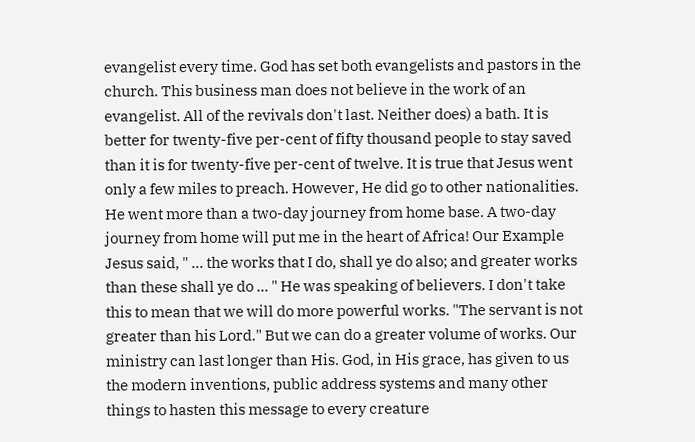evangelist every time. God has set both evangelists and pastors in the church. This business man does not believe in the work of an evangelist. All of the revivals don't last. Neither does) a bath. It is better for twenty-five per-cent of fifty thousand people to stay saved than it is for twenty-five per-cent of twelve. It is true that Jesus went only a few miles to preach. However, He did go to other nationalities. He went more than a two-day journey from home base. A two-day journey from home will put me in the heart of Africa! Our Example Jesus said, " ... the works that I do, shall ye do also; and greater works than these shall ye do ... " He was speaking of believers. I don't take this to mean that we will do more powerful works. "The servant is not greater than his Lord." But we can do a greater volume of works. Our ministry can last longer than His. God, in His grace, has given to us the modern inventions, public address systems and many other things to hasten this message to every creature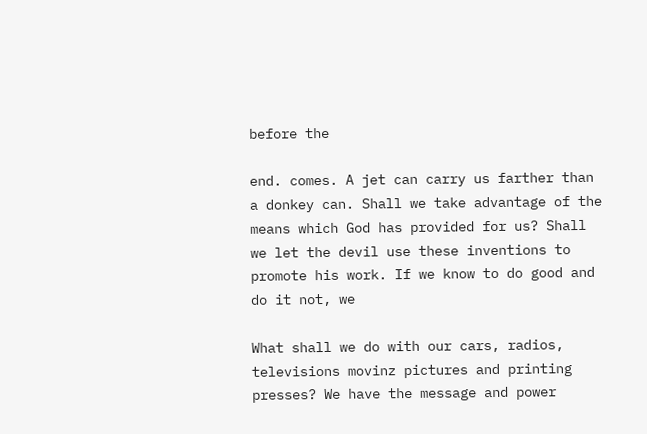before the

end. comes. A jet can carry us farther than a donkey can. Shall we take advantage of the means which God has provided for us? Shall we let the devil use these inventions to promote his work. If we know to do good and do it not, we

What shall we do with our cars, radios, televisions movinz pictures and printing presses? We have the message and power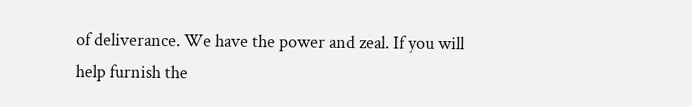of deliverance. We have the power and zeal. If you will help furnish the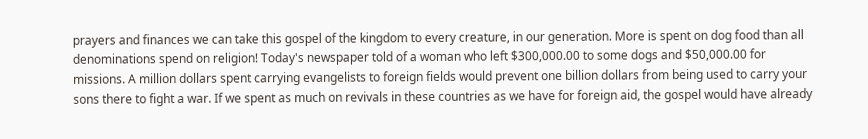prayers and finances we can take this gospel of the kingdom to every creature, in our generation. More is spent on dog food than all denominations spend on religion! Today's newspaper told of a woman who left $300,000.00 to some dogs and $50,000.00 for missions. A million dollars spent carrying evangelists to foreign fields would prevent one billion dollars from being used to carry your sons there to fight a war. If we spent as much on revivals in these countries as we have for foreign aid, the gospel would have already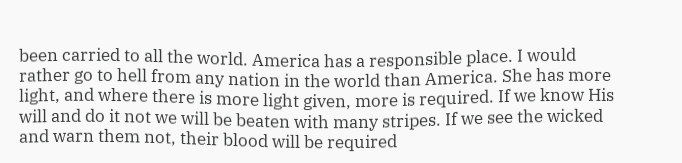been carried to all the world. America has a responsible place. I would rather go to hell from any nation in the world than America. She has more light, and where there is more light given, more is required. If we know His will and do it not we will be beaten with many stripes. If we see the wicked and warn them not, their blood will be required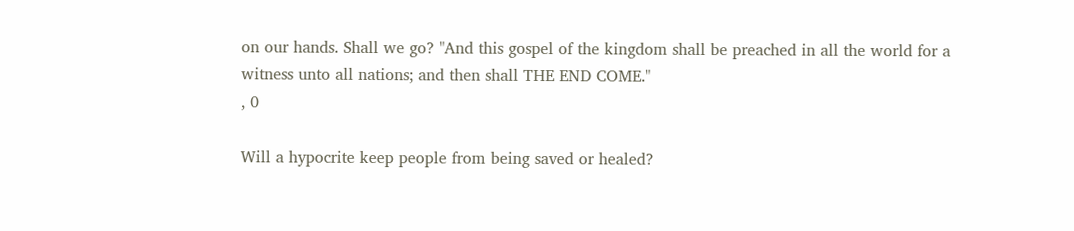on our hands. Shall we go? "And this gospel of the kingdom shall be preached in all the world for a witness unto all nations; and then shall THE END COME."
, 0

Will a hypocrite keep people from being saved or healed?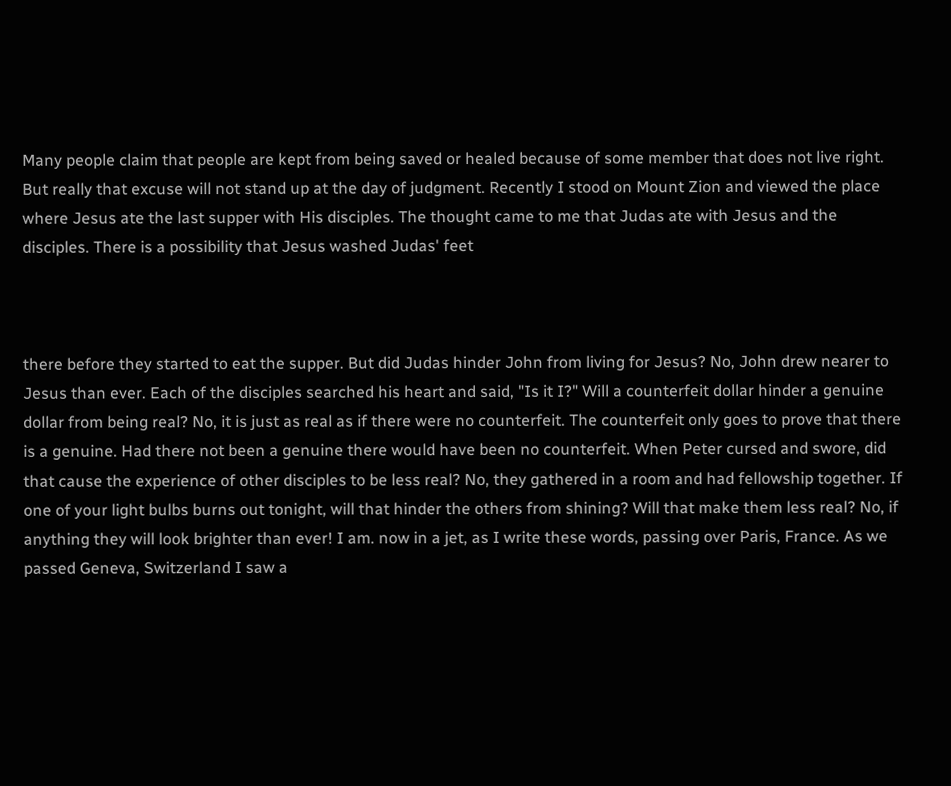Many people claim that people are kept from being saved or healed because of some member that does not live right. But really that excuse will not stand up at the day of judgment. Recently I stood on Mount Zion and viewed the place where Jesus ate the last supper with His disciples. The thought came to me that Judas ate with Jesus and the disciples. There is a possibility that Jesus washed Judas' feet



there before they started to eat the supper. But did Judas hinder John from living for Jesus? No, John drew nearer to Jesus than ever. Each of the disciples searched his heart and said, "Is it I?" Will a counterfeit dollar hinder a genuine dollar from being real? No, it is just as real as if there were no counterfeit. The counterfeit only goes to prove that there is a genuine. Had there not been a genuine there would have been no counterfeit. When Peter cursed and swore, did that cause the experience of other disciples to be less real? No, they gathered in a room and had fellowship together. If one of your light bulbs burns out tonight, will that hinder the others from shining? Will that make them less real? No, if anything they will look brighter than ever! I am. now in a jet, as I write these words, passing over Paris, France. As we passed Geneva, Switzerland I saw a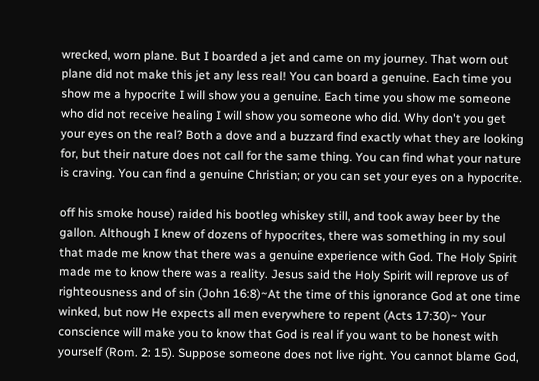wrecked, worn plane. But I boarded a jet and came on my journey. That worn out plane did not make this jet any less real! You can board a genuine. Each time you show me a hypocrite I will show you a genuine. Each time you show me someone who did not receive healing I will show you someone who did. Why don't you get your eyes on the real? Both a dove and a buzzard find exactly what they are looking for, but their nature does not call for the same thing. You can find what your nature is craving. You can find a genuine Christian; or you can set your eyes on a hypocrite.

off his smoke house) raided his bootleg whiskey still, and took away beer by the gallon. Although I knew of dozens of hypocrites, there was something in my soul that made me know that there was a genuine experience with God. The Holy Spirit made me to know there was a reality. Jesus said the Holy Spirit will reprove us of righteousness and of sin (John 16:8)~At the time of this ignorance God at one time winked, but now He expects all men everywhere to repent (Acts 17:30)~ Your conscience will make you to know that God is real if you want to be honest with yourself (Rom. 2: 15). Suppose someone does not live right. You cannot blame God,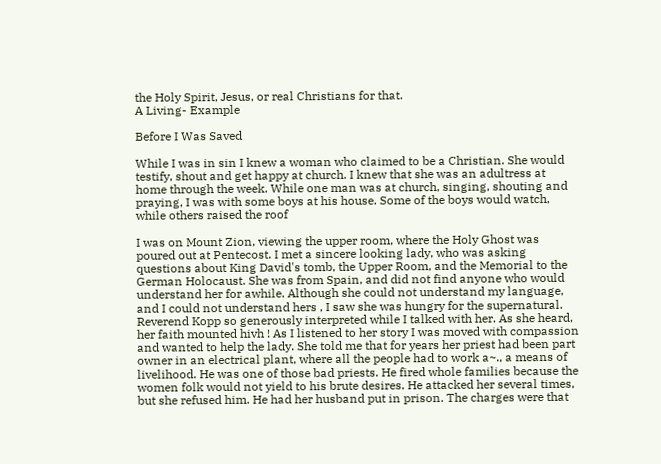the Holy Spirit, Jesus, or real Christians for that.
A Living- Example

Before I Was Saved

While I was in sin I knew a woman who claimed to be a Christian. She would testify, shout and get happy at church. I knew that she was an adultress at home through the week. While one man was at church, singing, shouting and praying, I was with some boys at his house. Some of the boys would watch, while others raised the roof

I was on Mount Zion, viewing the upper room, where the Holy Ghost was poured out at Pentecost. I met a sincere looking lady, who was asking questions about King David's tomb, the Upper Room, and the Memorial to the German Holocaust. She was from Spain, and did not find anyone who would understand her for awhile. Although she could not understand my language, and I could not understand hers , I saw she was hungry for the supernatural. Reverend Kopp so generously interpreted while I talked with her. As she heard, her faith mounted hivh ! As I listened to her story I was moved with compassion and wanted to help the lady. She told me that for years her priest had been part owner in an electrical plant, where all the people had to work a~., a means of livelihood. He was one of those bad priests. He fired whole families because the women folk would not yield to his brute desires. He attacked her several times, but she refused him. He had her husband put in prison. The charges were that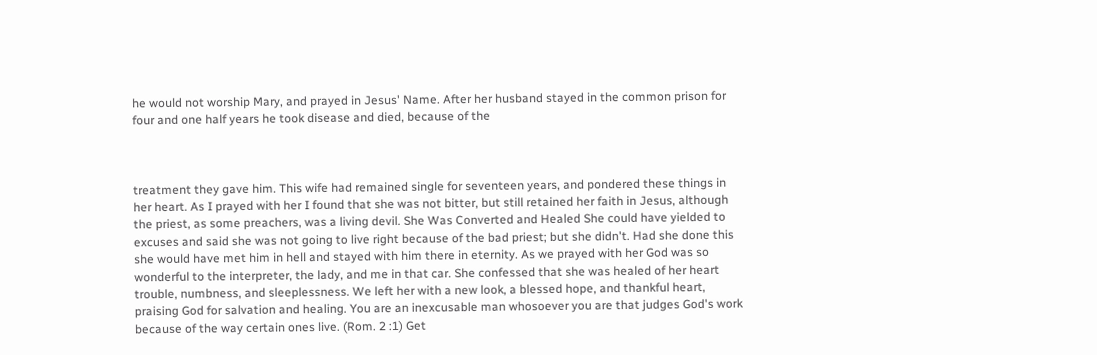he would not worship Mary, and prayed in Jesus' Name. After her husband stayed in the common prison for four and one half years he took disease and died, because of the



treatment they gave him. This wife had remained single for seventeen years, and pondered these things in her heart. As I prayed with her I found that she was not bitter, but still retained her faith in Jesus, although the priest, as some preachers, was a living devil. She Was Converted and Healed She could have yielded to excuses and said she was not going to live right because of the bad priest; but she didn't. Had she done this she would have met him in hell and stayed with him there in eternity. As we prayed with her God was so wonderful to the interpreter, the lady, and me in that car. She confessed that she was healed of her heart trouble, numbness, and sleeplessness. We left her with a new look, a blessed hope, and thankful heart, praising God for salvation and healing. You are an inexcusable man whosoever you are that judges God's work because of the way certain ones live. (Rom. 2 :1) Get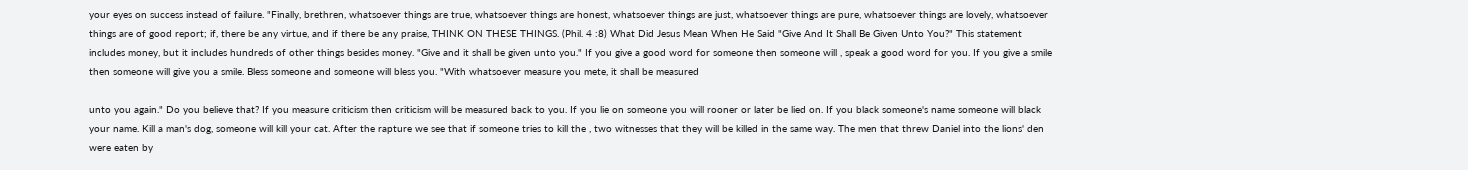your eyes on success instead of failure. "Finally, brethren, whatsoever things are true, whatsoever things are honest, whatsoever things are just, whatsoever things are pure, whatsoever things are lovely, whatsoever things are of good report; if, there be any virtue, and if there be any praise, THINK ON THESE THINGS. (Phil. 4 :8) What Did Jesus Mean When He Said "Give And It Shall Be Given Unto You?" This statement includes money, but it includes hundreds of other things besides money. "Give and it shall be given unto you." If you give a good word for someone then someone will , speak a good word for you. If you give a smile then someone will give you a smile. Bless someone and someone will bless you. "With whatsoever measure you mete, it shall be measured

unto you again." Do you believe that? If you measure criticism then criticism will be measured back to you. If you lie on someone you will rooner or later be lied on. If you black someone's name someone will black your name. Kill a man's dog, someone will kill your cat. After the rapture we see that if someone tries to kill the , two witnesses that they will be killed in the same way. The men that threw Daniel into the lions' den were eaten by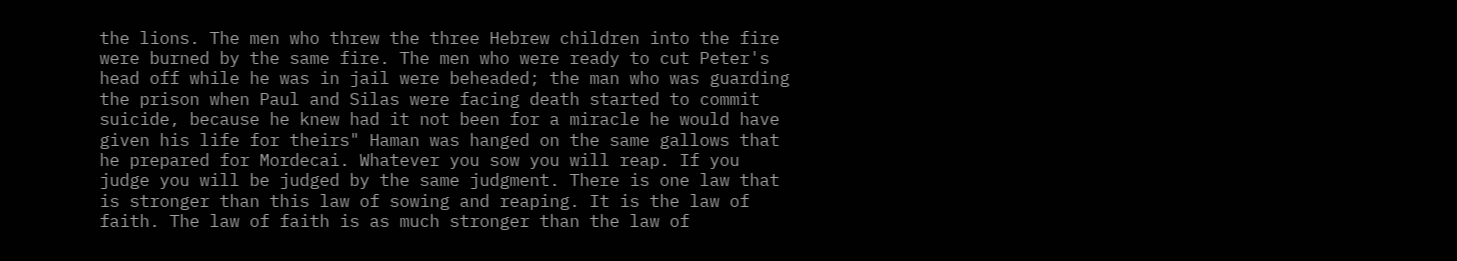the lions. The men who threw the three Hebrew children into the fire were burned by the same fire. The men who were ready to cut Peter's head off while he was in jail were beheaded; the man who was guarding the prison when Paul and Silas were facing death started to commit suicide, because he knew had it not been for a miracle he would have given his life for theirs" Haman was hanged on the same gallows that he prepared for Mordecai. Whatever you sow you will reap. If you judge you will be judged by the same judgment. There is one law that is stronger than this law of sowing and reaping. It is the law of faith. The law of faith is as much stronger than the law of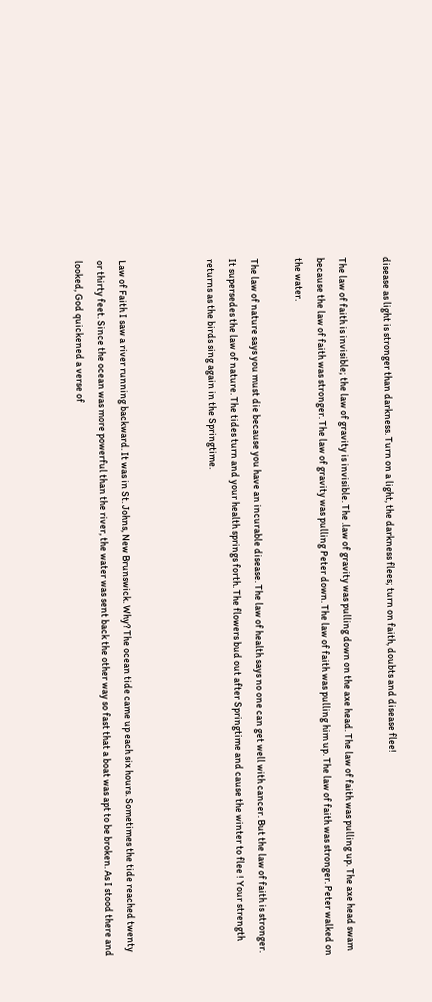disease as light is stronger than darkness. Turn on a light, the darkness flees; turn on faith, doubts and disease flee!

The law of faith is invisible; the law of gravity is invisible. The .law of gravity was pulling down on the axe head. The law of faith was pulling up. The axe head swam because the law of faith was stronger. The law of gravity was pulling Peter down. The law of faith was pulling him up. The law of faith was stronger. Peter walked on the water.

The law of nature says you must die because you have an incurable disease. The law of health says no one can get well with cancer. But the law of faith is stronger. It supersedes the law of nature. The tides turn and your health springs forth. The flowers bud out after Springtime and cause the winter to flee ! Your strength returns as the birds sing again in the Springtime.



Law of Faith I saw a river running backward. It was in St. Johns, New Brunswick. Why? The ocean tide came up each six hours. Sometimes the tide reached twenty or thirty feet. Since the ocean was more powerful than the river, the water was sent back the other way so fast that a boat was apt to be broken. As I stood there and looked, God quickened a verse of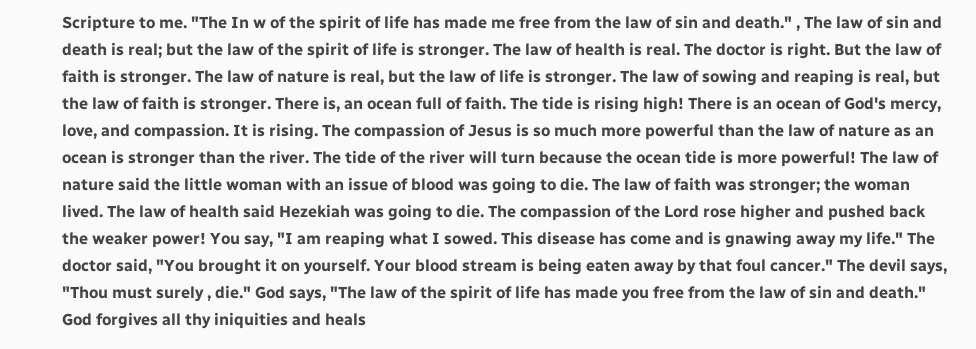Scripture to me. "The In w of the spirit of life has made me free from the law of sin and death." , The law of sin and death is real; but the law of the spirit of life is stronger. The law of health is real. The doctor is right. But the law of faith is stronger. The law of nature is real, but the law of life is stronger. The law of sowing and reaping is real, but the law of faith is stronger. There is, an ocean full of faith. The tide is rising high! There is an ocean of God's mercy, love, and compassion. It is rising. The compassion of Jesus is so much more powerful than the law of nature as an ocean is stronger than the river. The tide of the river will turn because the ocean tide is more powerful! The law of nature said the little woman with an issue of blood was going to die. The law of faith was stronger; the woman lived. The law of health said Hezekiah was going to die. The compassion of the Lord rose higher and pushed back the weaker power! You say, "I am reaping what I sowed. This disease has come and is gnawing away my life." The doctor said, "You brought it on yourself. Your blood stream is being eaten away by that foul cancer." The devil says, "Thou must surely , die." God says, "The law of the spirit of life has made you free from the law of sin and death." God forgives all thy iniquities and heals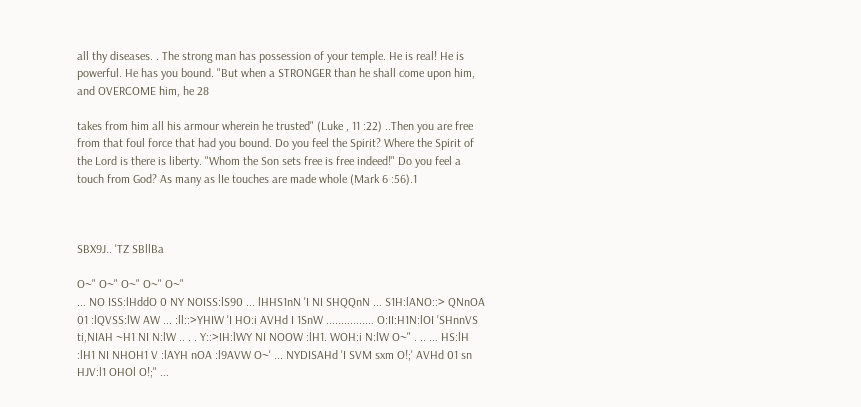all thy diseases. . The strong man has possession of your temple. He is real! He is powerful. He has you bound. "But when a STRONGER than he shall come upon him, and OVERCOME him, he 28

takes from him all his armour wherein he trusted" (Luke , 11 :22) ..Then you are free from that foul force that had you bound. Do you feel the Spirit? Where the Spirit of the Lord is there is liberty. "Whom the Son sets free is free indeed!" Do you feel a touch from God? As many as lIe touches are made whole (Mark 6 :56).1



SBX9J.. 'TZ SBllBa

O~" O~" O~" O~" O~"
... NO ISS:lHddO 0 NY NOISS:lS90 ... lHHS1nN 'I NI SHQQnN ... S1H:lANO::> QNnOA 01 :lQVSS:lW AW ... :ll::>YHIW 'I HO:i AVHd I 1SnW ................ O:II:H1N:lOI 'SHnnVS ti,NIAH ~H1 NI N:lW .. . . Y::>IH:lWY NI NOOW :lH1. WOH:i N:lW O~" . .. ... HS:lH :lH1 NI NHOH1 V :lAYH nOA :l9AVW O~' ... NYDISAHd 'I SVM sxm O!;' AVHd 01 sn HJV:l1 OHOl O!;" ...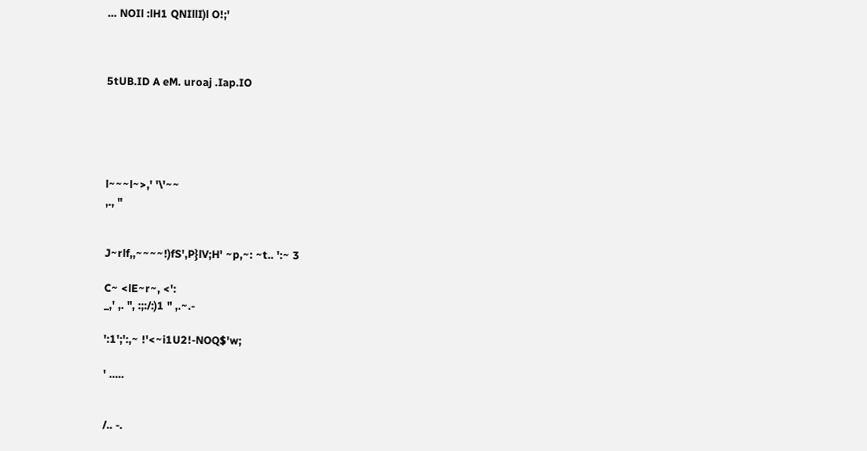... NOIl :lH1 QNIllI)l O!;'



5tUB.ID A eM. uroaj .Iap.IO





l~~~l~>,' '\'~~
,., "


J~rlf,,~~~~!)fS',P}lV;H' ~p,~: ~t.. ':~ 3

C~ <lE~r~, <':
_,' ,. ", :;:/:)1 " ,.~.-

':1';':,~ !'<~i1U2!-NOQ$'w;

' .....


/.. -.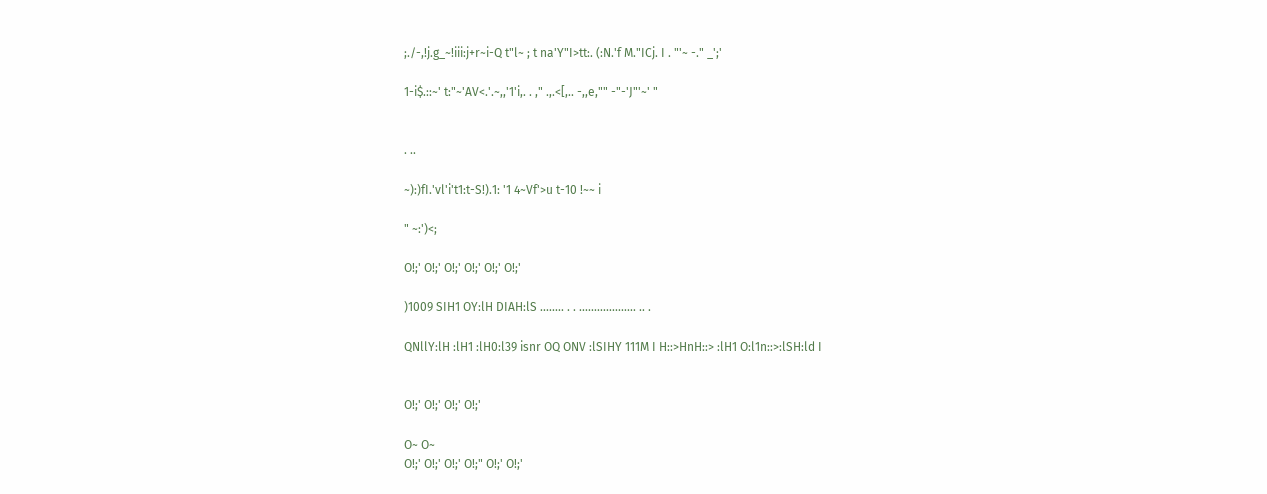;./-,!j.g_~!iii:j+r~i-Q t"l~ ; t na'Y"I>tt:. (:N.'f M."ICj. I . "'~ -." _';'

1-i$.::~' t:"~'AV<.'.~,,'1'i,. . ," .,.<[,.. -,,e,"" -"-'J"'~' "


. ..

~):)fI.'vl'i't1:t-S!).1: '1 4~Vf'>u t-10 !~~ i

" ~:')<;

O!;' O!;' O!;' O!;' O!;' O!;'

)1009 SIH1 OY:lH DIAH:lS ........ . . ................... .. .

QNllY:lH :lH1 :lH0:l39 isnr OQ ONV :lSIHY 111M I H::>HnH::> :lH1 O:l1n::>:lSH:ld I


O!;' O!;' O!;' O!;'

O~ O~
O!;' O!;' O!;' O!;" O!;' O!;'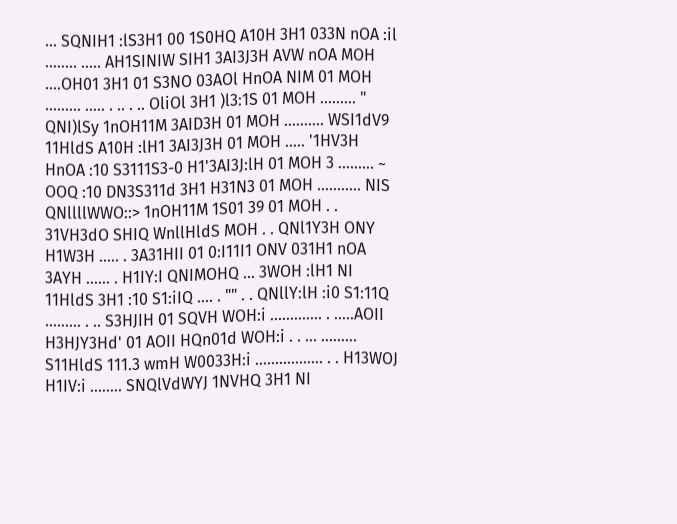... SQNIH1 :lS3H1 00 1S0HQ A10H 3H1 033N nOA :il ........ ..... AH1SINIW SIH1 3AI3J3H AVW nOA MOH ....OH01 3H1 01 S3NO 03AOl HnOA NIM 01 MOH ......... ..... . .. . .. OliOl 3H1 )l3:1S 01 MOH ......... " QNI)lSy 1nOH11M 3AID3H 01 MOH .......... WSI1dV9 11HldS A10H :lH1 3AI3J3H 01 MOH ..... '1HV3H HnOA :10 S3111S3-0 H1'3AI3J:lH 01 MOH 3 ......... ~ OOQ :10 DN3S311d 3H1 H31N3 01 MOH ........... NIS QNllllWWO::> 1nOH11M 1S01 39 01 MOH . . 31VH3dO SHIQ WnllHldS MOH . . QNl1Y3H ONY H1W3H ..... . 3A31HII 01 0:I11I1 ONV 031H1 nOA 3AYH ...... . H1IY:I QNIMOHQ ... 3WOH :lH1 NI 11HldS 3H1 :10 S1:iIQ .... . "" . . QNllY:lH :i0 S1:11Q ......... . .. S3HJIH 01 SQVH WOH:i ............. . .....AOII H3HJY3Hd' 01 AOII HQn01d WOH:i . . ... ......... S11HldS 111.3 wmH W0033H:i ................. . . H13WOJ H1IV:i ........ SNQlVdWYJ 1NVHQ 3H1 NI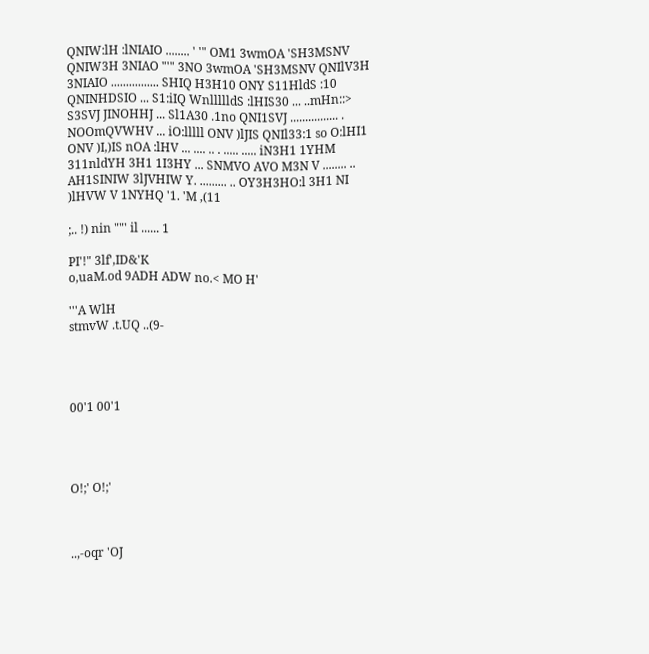QNIW:lH :lNIAIO ........ ' '" OM1 3wmOA 'SH3MSNV QNIW3H 3NIAO "'" 3NO 3wmOA 'SH3MSNV QNIlV3H 3NIAIO ................ SHIQ H3H10 ONY S11HldS :10 QNINHDSIO ... S1:iIQ WnllllldS :lHIS30 ... ..mHn::> S3SVJ JINOHHJ ... Sl1A30 .1no QNI1SVJ ................ . NOOmQVWHV ... iO:lllll ONV )lJIS QNIl33:1 so O:lHI1 ONV )I,)IS nOA :lHV ... .... .. . ..... ..... iN3H1 1YHM 311nldYH 3H1 1I3HY ... SNMVO AVO M3N V ........ .. AH1SINIW 3lJVHIW Y. ......... .. OY3H3HO:l 3H1 NI )lHVW V 1NYHQ '1. 'M ,(11

;.. !) nin ""' il ...... 1

PI'!" 3lf',ID&'K
o,uaM.od 9ADH ADW no.< MO H'

'''A WlH
stmvW .t.UQ ..(9-




00'1 00'1




O!;' O!;'



..,-oqr 'OJ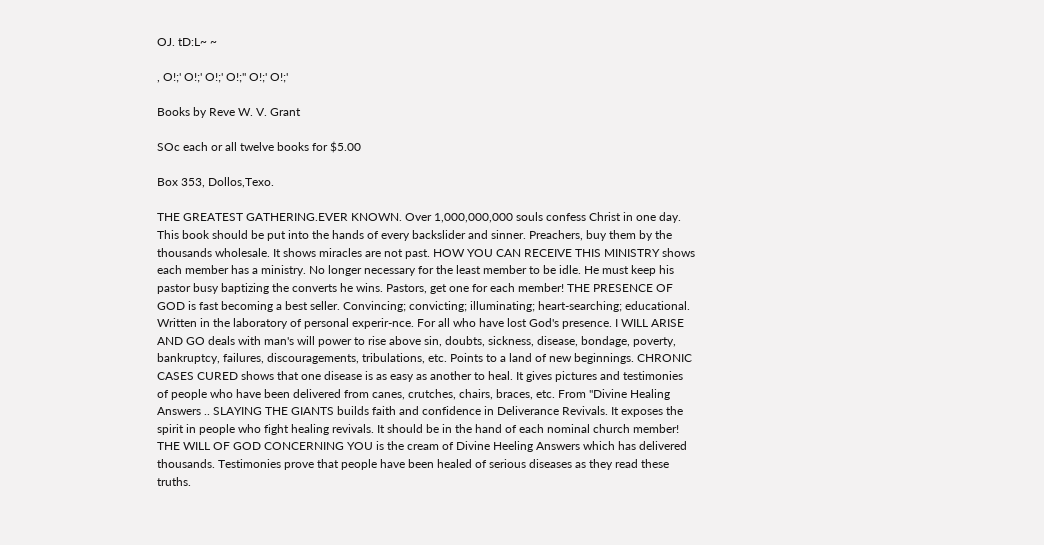OJ. tD:L~ ~

, O!;' O!;' O!;' O!;" O!;' O!;'

Books by Reve W. V. Grant

SOc each or all twelve books for $5.00

Box 353, Dollos,Texo.

THE GREATEST GATHERING.EVER KNOWN. Over 1,000,000,000 souls confess Christ in one day. This book should be put into the hands of every backslider and sinner. Preachers, buy them by the thousands wholesale. It shows miracles are not past. HOW YOU CAN RECEIVE THIS MINISTRY shows each member has a ministry. No longer necessary for the least member to be idle. He must keep his pastor busy baptizing the converts he wins. Pastors, get one for each member! THE PRESENCE OF GOD is fast becoming a best seller. Convincing; convicting; illuminating; heart-searching; educational. Written in the laboratory of personal experir-nce. For all who have lost God's presence. I WILL ARISE AND GO deals with man's will power to rise above sin, doubts, sickness, disease, bondage, poverty, bankruptcy, failures, discouragements, tribulations, etc. Points to a land of new beginnings. CHRONIC CASES CURED shows that one disease is as easy as another to heal. It gives pictures and testimonies of people who have been delivered from canes, crutches, chairs, braces, etc. From "Divine Healing Answers .. SLAYING THE GIANTS builds faith and confidence in Deliverance Revivals. It exposes the spirit in people who fight healing revivals. It should be in the hand of each nominal church member! THE WILL OF GOD CONCERNING YOU is the cream of Divine Heeling Answers which has delivered thousands. Testimonies prove that people have been healed of serious diseases as they read these truths.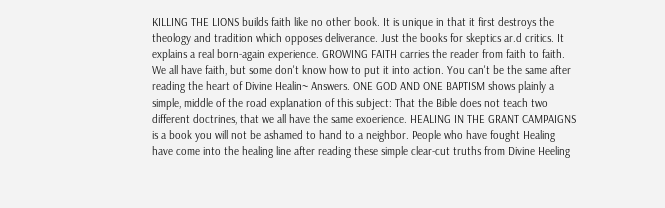KILLING THE LIONS builds faith like no other book. It is unique in that it first destroys the theology and tradition which opposes deliverance. Just the books for skeptics ar.d critics. It explains a real born-again experience. GROWING FAITH carries the reader from faith to faith. We all have faith, but some don't know how to put it into action. You can't be the same after reading the heart of Divine Healin~ Answers. ONE GOD AND ONE BAPTISM shows plainly a simple, middle of the road explanation of this subject: That the Bible does not teach two different doctrines, that we all have the same exoerience. HEALING IN THE GRANT CAMPAIGNS is a book you will not be ashamed to hand to a neighbor. People who have fought Healing have come into the healing line after reading these simple clear-cut truths from Divine Heeling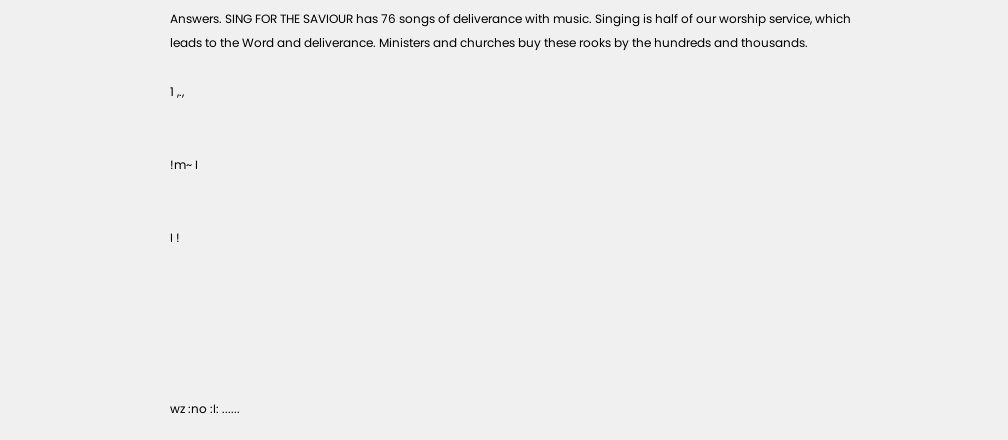Answers. SING FOR THE SAVIOUR has 76 songs of deliverance with music. Singing is half of our worship service, which leads to the Word and deliverance. Ministers and churches buy these rooks by the hundreds and thousands.

1 ,.,


!m~ I


I !






wz :no :I: ......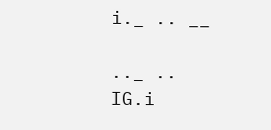i._ .. __

.._ .. IG.i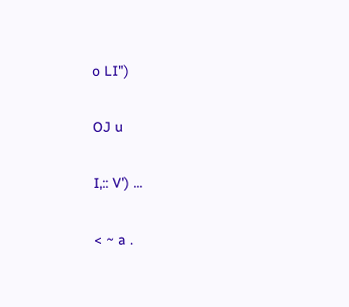o LI")

OJ u

I,:: V') ...

< ~ a .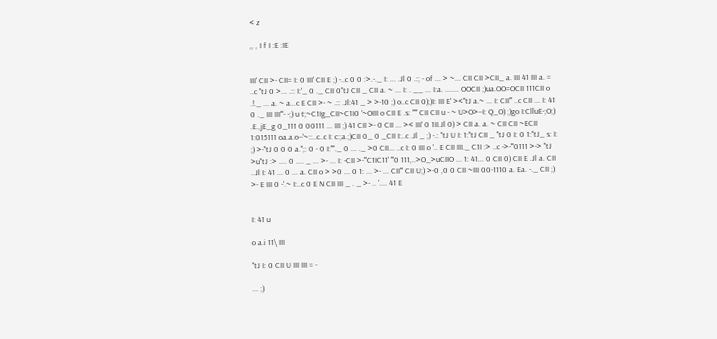< z

,, , I f I :E :IE


III' CII >- CII= I: 0 III' CII E ;) -..c 0 0 :>.-._ I: ... .Jl 0 .:; - of ... > ~... CII CII >CII_ a. III 41 III a. = ..c "tJ 0 >... .:: I:'_ 0 ._ CII 0"tJ CII _ CII a. ~ ... I: . __ ... I:a. ....... OOCII ;)ua.OO=OCII 111CII o .!._ ... a. ~ a...c E CII >- ~ .:: .Jl:41 _ > >-10 ;) o..c CII 0);)I: III E' ><"tJ a.~ ... I: CII'" ..c CII ... I: 41 0 ._ III III'"- -;) u t;~C1Ig_CII~C1I0 '~OIII o CII E .s: "'" CII CII u - ~ U>O>--I: Q_O) ;)go I:ClluE-;O;) .E.,jE_g 0_111 0 00111 ... III ;) 41 CII >- 0 CII ... >< III' 0 1II.Jl 0) > CII a. a. ~ CII CII ~ECII 1:015111 oa.a.o--'~::..c..c I: c:;a.;)CII 0_ 0 _CII I:..c .Jl _ ;) -.: "tJ U I: 1:"tJ CII _ "tJ 0 I: 0 1:"tJ_ s: I: ;) >-"tJ 0 0 0 a.'';: 0 - 0 I:""._ 0 ... ._ >0 CII... ..c I: 0 III o '.. E CII III._ C1I :> ..c ->-"'0111 >-> "tJ >u"tJ :> .... 0 .... _ ... >- ... I: -CII >-"'C1IC11' "'0 111,..>O_>uCIIO ... 1: 41... 0 CII 0) CII E .Jl a. CII ..Jl I: 41 ... 0 ... a. CII o > >0 ... 0 1: ... >- ... CII'" CII U;) >-0 ,0 0 CII ~III 00-1110 a. Ea. -._ CII ;) >- E III 0 -'.~ I:..c 0 E N CII III _ . _ >- .. '.... 41 E


I: 41 u

o a.i 11\ III

"tJ I: 0 CII U III III = -

... ;)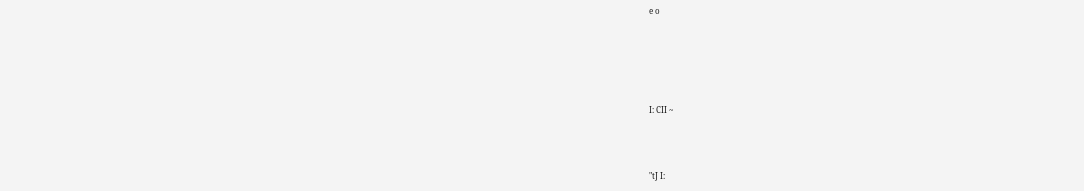e o





I: CII ~



"tJ I: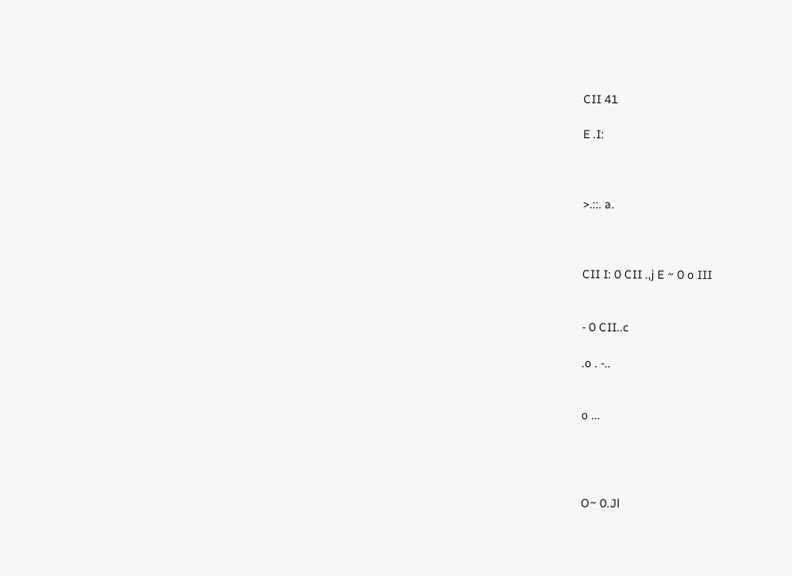CII 41

E .I:



>.::. a.



CII I: 0 CII .,j E ~ 0 o III


- 0 CII..c

.o . -..


o ...




O~ 0.Jl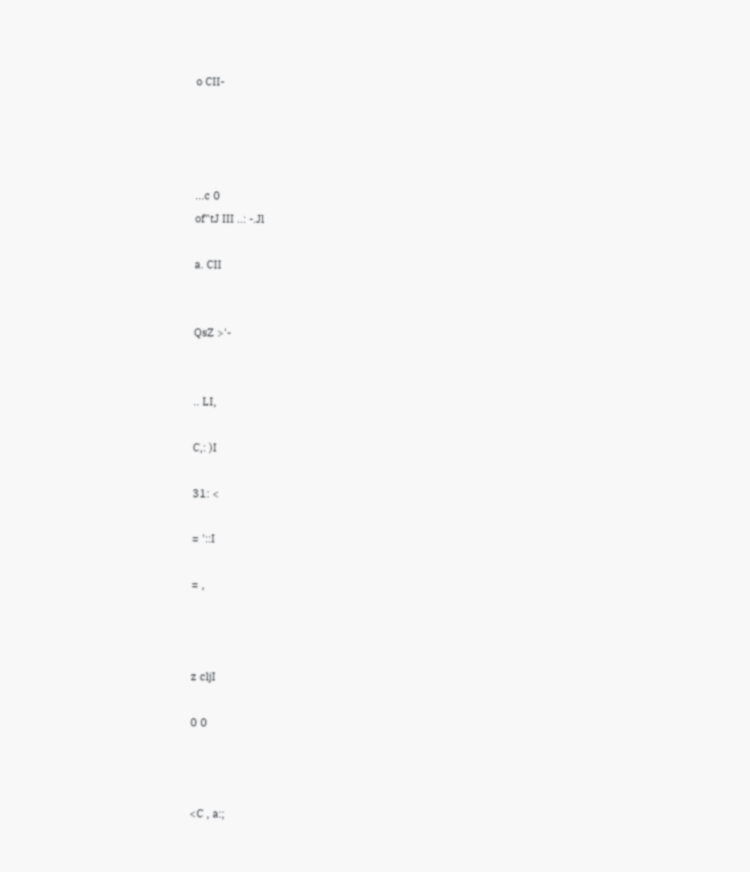o CII-




...c 0
of"tJ III ..: -.Jl

a. CII


QsZ >'-


.. LI,

C,: )I

31: <

= '::I

= ,



z cljI

0 0



<C , a:;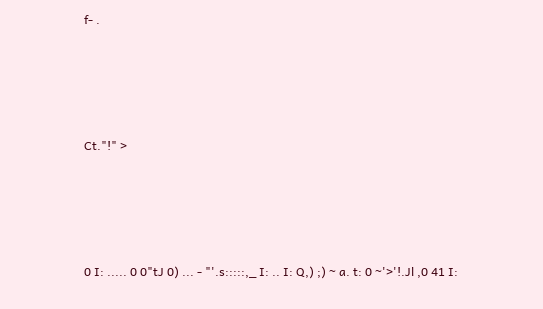f- .





Ct."!" >





0 I: ..... 0 0"tJ 0) ... - "'.s:::::,_ I: .. I: Q,) ;) ~ a. t: 0 ~'>'!.Jl ,0 41 I: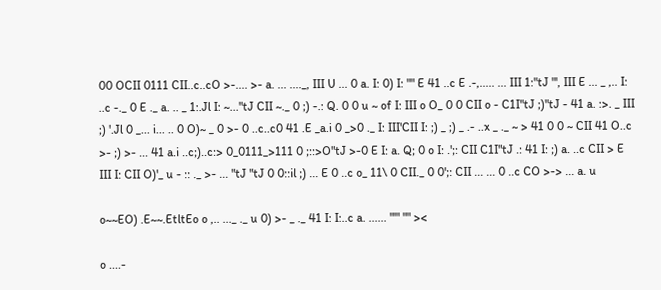00 OCII 0111 CII..c..cO >-.... >- a. ... ...._, III U ... 0 a. I: 0) I: "" E 41 ..c E .-,..... ... III 1:"tJ "', III E ... _ ,.. I: ..c -._ 0 E ._ a. .. _ 1:.Jl I: ~..."tJ CII ~._ 0 ;) -.: Q. 0 0 u ~ of I: III o O_ 0 0 CII o - C1I"tJ ;)"tJ - 41 a. :>. _ III ;) '.Jl 0 _... i... .. 0 O)~ _ 0 >- 0 ..c..c0 41 .E _a.i 0 _>0 ._ I: III'CII I: ;) _ ;) _ .- ..x _ ._ ~ > 41 0 0 ~ CII 41 O..c >- ;) >- ... 41 a.i ..c;)..c:> 0_0111_>111 0 ;::>O"tJ >-0 E I: a. Q; 0 o I: .';: CII C1I"tJ .: 41 I: ;) a. ..c CII > E III I: CII O)'_ u - :: ._ >- ... "tJ "tJ 0 0::il ;) ... E 0 ..c o_ 11\ 0 CII._ 0 0';: CII ... ... 0 ..c CO >-> ... a. u

o~~EO) .E~~.EtltEo o ,.. ..._ ._ u 0) >- _ ._ 41 I: I:..c a. ...... "'" "" ><

o ....-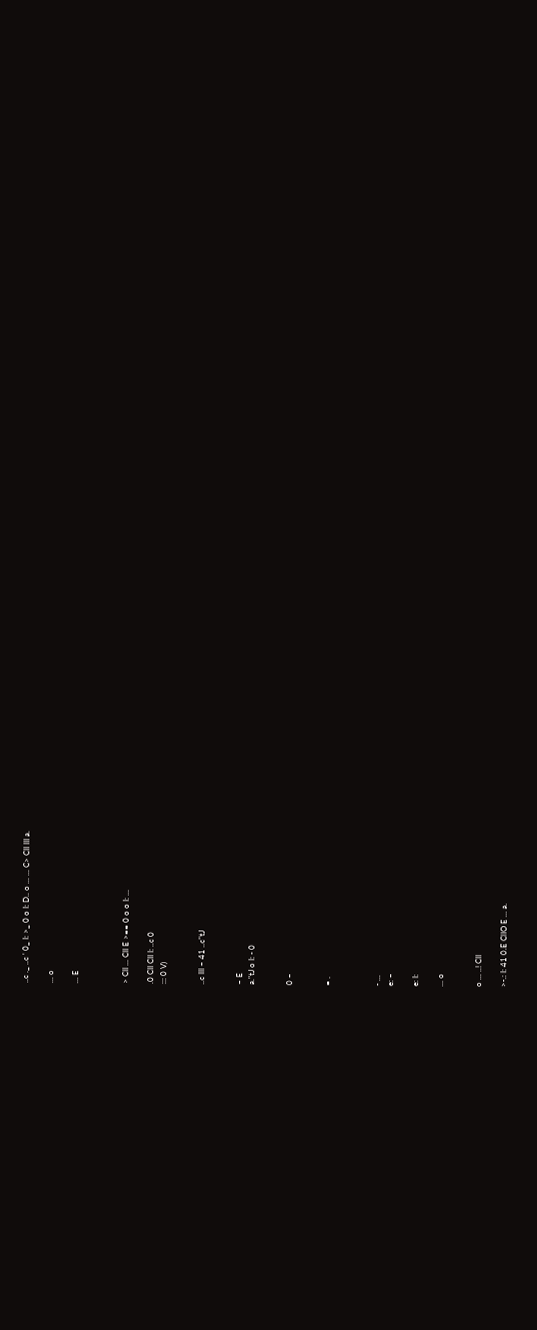..c ._ ..c ' 0_ I: >_ 0 o I: D.. o ... ... C> CII III a.

... o

... E



> CII ... CII E >== 0 o o I: ...

.0 CII CII I: ..c 0
::: 0 V)


..c III ~ 41 ..c"tJ


~ E
a."tJ o I: - 0


0 ~


= .



- ...
e: ~

e: I:

... o


o ... ..! CII

>-.: I: 41 0.E ClIO E ... a.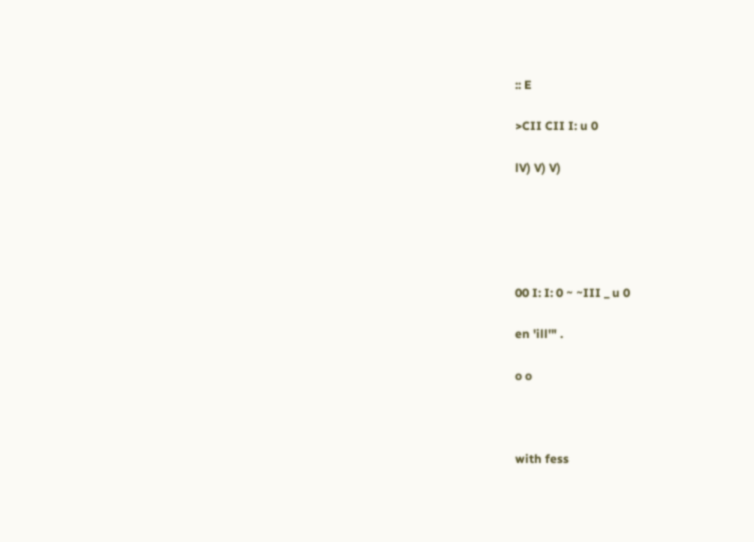:: E

>CII CII I: u 0

lV) V) V)





00 I: I: 0 ~ ~III _ u 0

en 'ill'" .

o o



with fess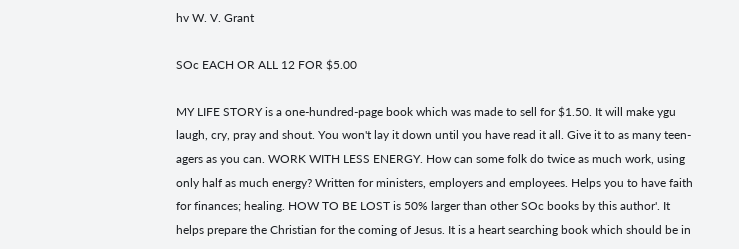hv W. V. Grant

SOc EACH OR ALL 12 FOR $5.00

MY LIFE STORY is a one-hundred-page book which was made to sell for $1.50. It will make ygu laugh, cry, pray and shout. You won't lay it down until you have read it all. Give it to as many teen-agers as you can. WORK WITH LESS ENERGY. How can some folk do twice as much work, using only half as much energy? Written for ministers, employers and employees. Helps you to have faith for finances; healing. HOW TO BE LOST is 50% larger than other SOc books by this author'. It helps prepare the Christian for the coming of Jesus. It is a heart searching book which should be in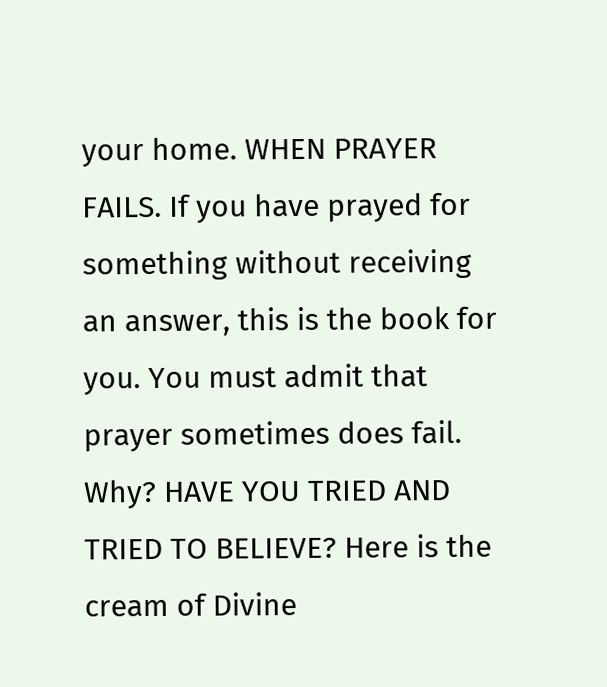your home. WHEN PRAYER FAILS. If you have prayed for something without receiving an answer, this is the book for you. You must admit that prayer sometimes does fail. Why? HAVE YOU TRIED AND TRIED TO BELIEVE? Here is the cream of Divine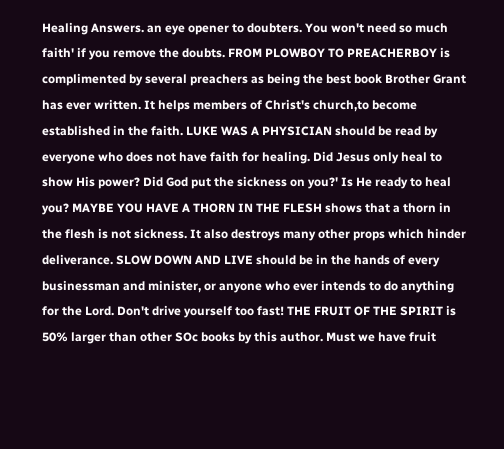Healing Answers. an eye opener to doubters. You won't need so much faith' if you remove the doubts. FROM PLOWBOY TO PREACHERBOY is complimented by several preachers as being the best book Brother Grant has ever written. It helps members of Christ's church,to become established in the faith. LUKE WAS A PHYSICIAN should be read by everyone who does not have faith for healing. Did Jesus only heal to show His power? Did God put the sickness on you?' Is He ready to heal you? MAYBE YOU HAVE A THORN IN THE FLESH shows that a thorn in the flesh is not sickness. It also destroys many other props which hinder deliverance. SLOW DOWN AND LIVE should be in the hands of every businessman and minister, or anyone who ever intends to do anything for the Lord. Don't drive yourself too fast! THE FRUIT OF THE SPIRIT is 50% larger than other SOc books by this author. Must we have fruit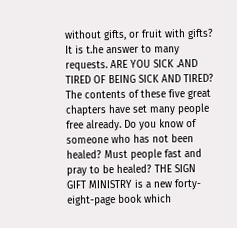without gifts, or fruit with gifts? It is t.he answer to many requests. ARE YOU SICK .AND TIRED OF BEING SICK AND TIRED? The contents of these five great chapters have set many people free already. Do you know of someone who has not been healed? Must people fast and pray to be healed? THE SIGN GIFT MINISTRY is a new forty-eight-page book which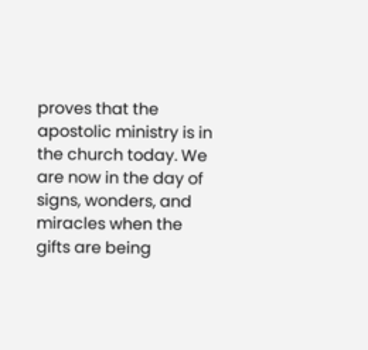proves that the apostolic ministry is in the church today. We are now in the day of signs, wonders, and miracles when the gifts are being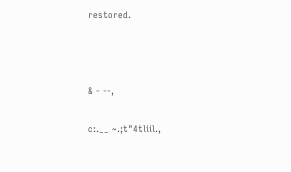restored.



& - --,

c:.__ ~.;t"4tliil.,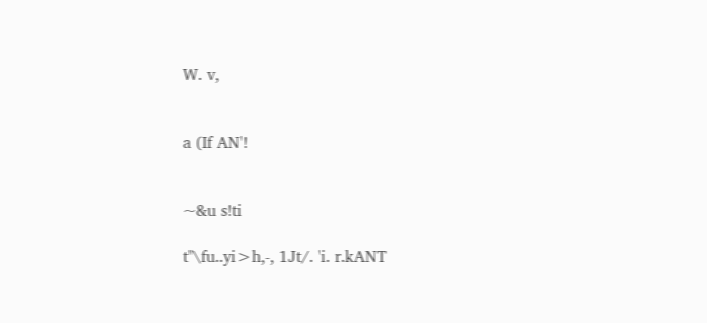W. v,


a (If AN'!


~&u s!ti

t"\fu..yi>h,-, 1Jt/. 'i. r.kANT